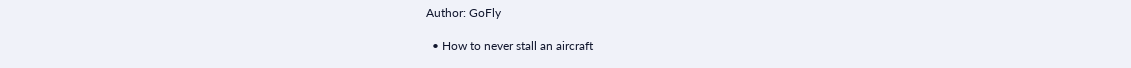Author: GoFly

  • How to never stall an aircraft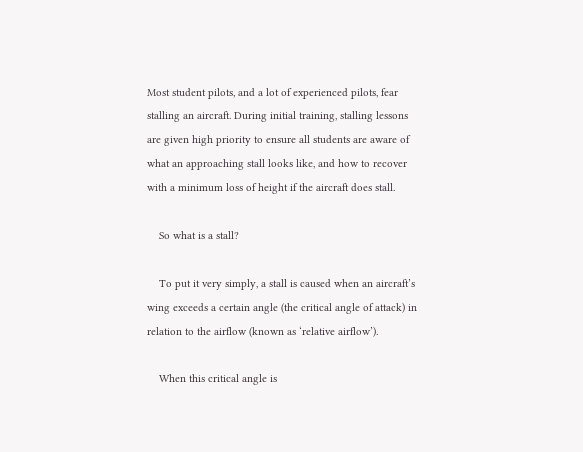Most student pilots, and a lot of experienced pilots, fear stalling an aircraft. During initial training, stalling lessons are given high priority to ensure all students are aware of what an approaching stall looks like, and how to recover with a minimum loss of height if the aircraft does stall.

    So what is a stall?

    To put it very simply, a stall is caused when an aircraft’s wing exceeds a certain angle (the critical angle of attack) in relation to the airflow (known as ‘relative airflow’).

    When this critical angle is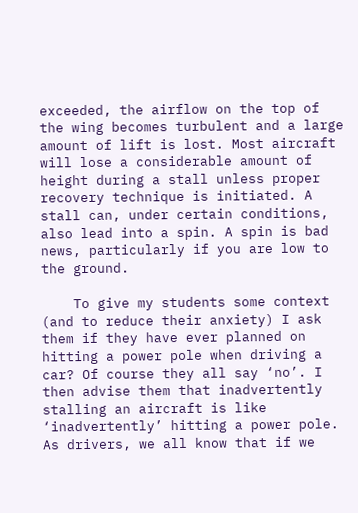exceeded, the airflow on the top of the wing becomes turbulent and a large amount of lift is lost. Most aircraft will lose a considerable amount of height during a stall unless proper recovery technique is initiated. A stall can, under certain conditions, also lead into a spin. A spin is bad news, particularly if you are low to the ground.

    To give my students some context (and to reduce their anxiety) I ask them if they have ever planned on hitting a power pole when driving a car? Of course they all say ‘no’. I then advise them that inadvertently stalling an aircraft is like ‘inadvertently’ hitting a power pole. As drivers, we all know that if we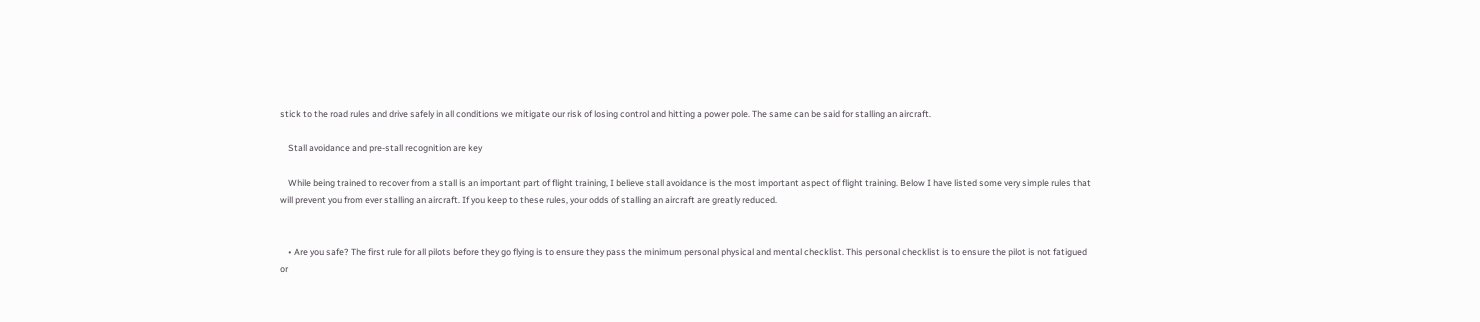stick to the road rules and drive safely in all conditions we mitigate our risk of losing control and hitting a power pole. The same can be said for stalling an aircraft.

    Stall avoidance and pre-stall recognition are key

    While being trained to recover from a stall is an important part of flight training, I believe stall avoidance is the most important aspect of flight training. Below I have listed some very simple rules that will prevent you from ever stalling an aircraft. If you keep to these rules, your odds of stalling an aircraft are greatly reduced.


    • Are you safe? The first rule for all pilots before they go flying is to ensure they pass the minimum personal physical and mental checklist. This personal checklist is to ensure the pilot is not fatigued or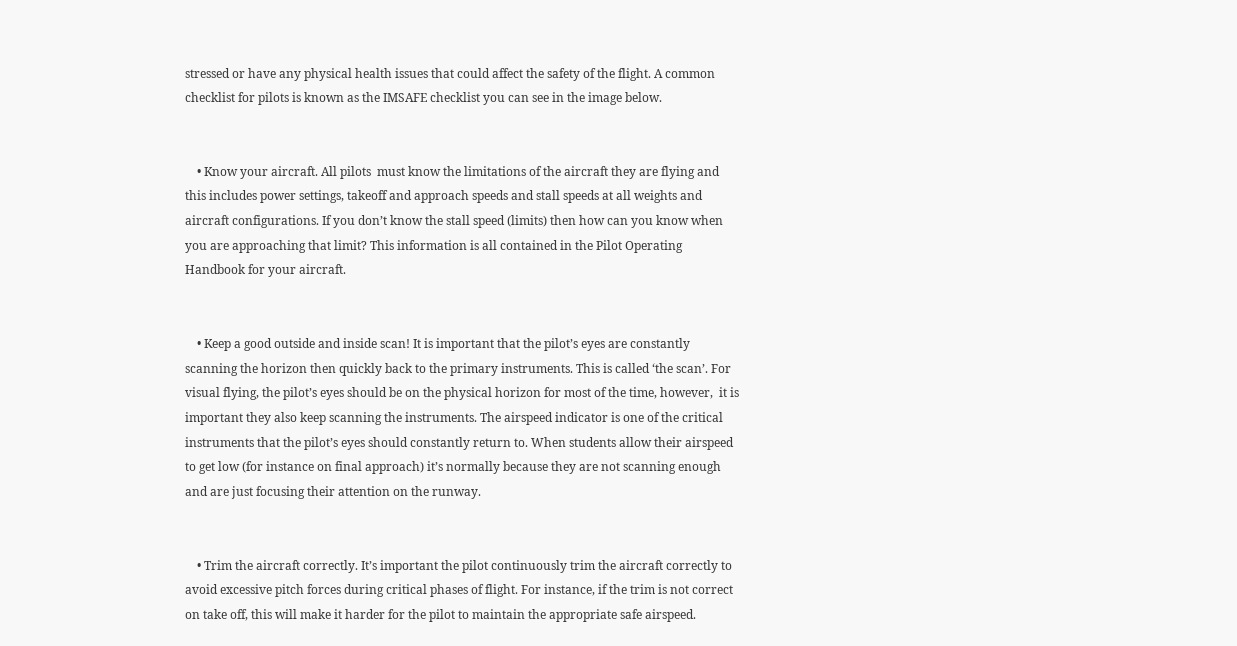stressed or have any physical health issues that could affect the safety of the flight. A common checklist for pilots is known as the IMSAFE checklist you can see in the image below.


    • Know your aircraft. All pilots  must know the limitations of the aircraft they are flying and this includes power settings, takeoff and approach speeds and stall speeds at all weights and aircraft configurations. If you don’t know the stall speed (limits) then how can you know when you are approaching that limit? This information is all contained in the Pilot Operating Handbook for your aircraft.


    • Keep a good outside and inside scan! It is important that the pilot’s eyes are constantly scanning the horizon then quickly back to the primary instruments. This is called ‘the scan’. For visual flying, the pilot’s eyes should be on the physical horizon for most of the time, however,  it is important they also keep scanning the instruments. The airspeed indicator is one of the critical instruments that the pilot’s eyes should constantly return to. When students allow their airspeed to get low (for instance on final approach) it’s normally because they are not scanning enough and are just focusing their attention on the runway.


    • Trim the aircraft correctly. It’s important the pilot continuously trim the aircraft correctly to avoid excessive pitch forces during critical phases of flight. For instance, if the trim is not correct on take off, this will make it harder for the pilot to maintain the appropriate safe airspeed.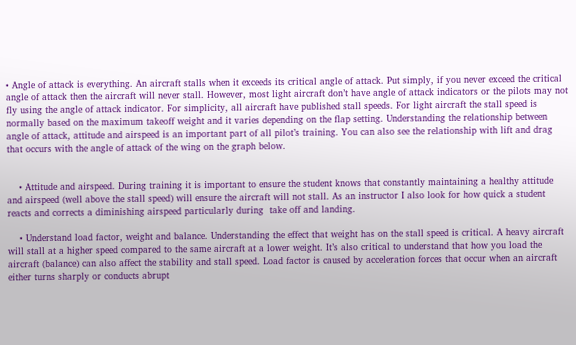• Angle of attack is everything. An aircraft stalls when it exceeds its critical angle of attack. Put simply, if you never exceed the critical angle of attack then the aircraft will never stall. However, most light aircraft don’t have angle of attack indicators or the pilots may not fly using the angle of attack indicator. For simplicity, all aircraft have published stall speeds. For light aircraft the stall speed is normally based on the maximum takeoff weight and it varies depending on the flap setting. Understanding the relationship between angle of attack, attitude and airspeed is an important part of all pilot’s training. You can also see the relationship with lift and drag that occurs with the angle of attack of the wing on the graph below.


    • Attitude and airspeed. During training it is important to ensure the student knows that constantly maintaining a healthy attitude and airspeed (well above the stall speed) will ensure the aircraft will not stall. As an instructor I also look for how quick a student reacts and corrects a diminishing airspeed particularly during  take off and landing.

    • Understand load factor, weight and balance. Understanding the effect that weight has on the stall speed is critical. A heavy aircraft will stall at a higher speed compared to the same aircraft at a lower weight. It’s also critical to understand that how you load the aircraft (balance) can also affect the stability and stall speed. Load factor is caused by acceleration forces that occur when an aircraft either turns sharply or conducts abrupt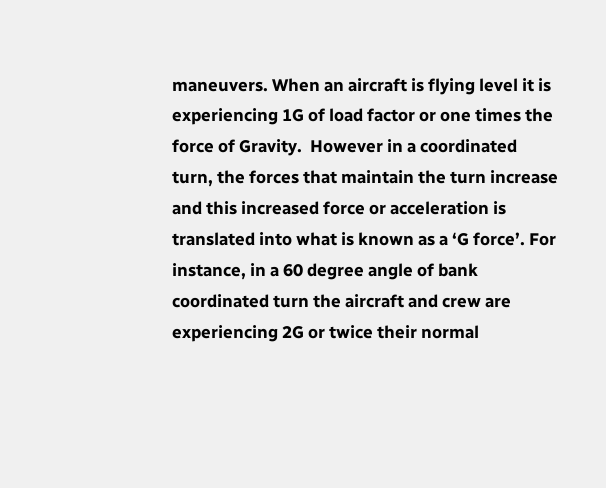maneuvers. When an aircraft is flying level it is experiencing 1G of load factor or one times the force of Gravity.  However in a coordinated turn, the forces that maintain the turn increase and this increased force or acceleration is translated into what is known as a ‘G force’. For instance, in a 60 degree angle of bank coordinated turn the aircraft and crew are experiencing 2G or twice their normal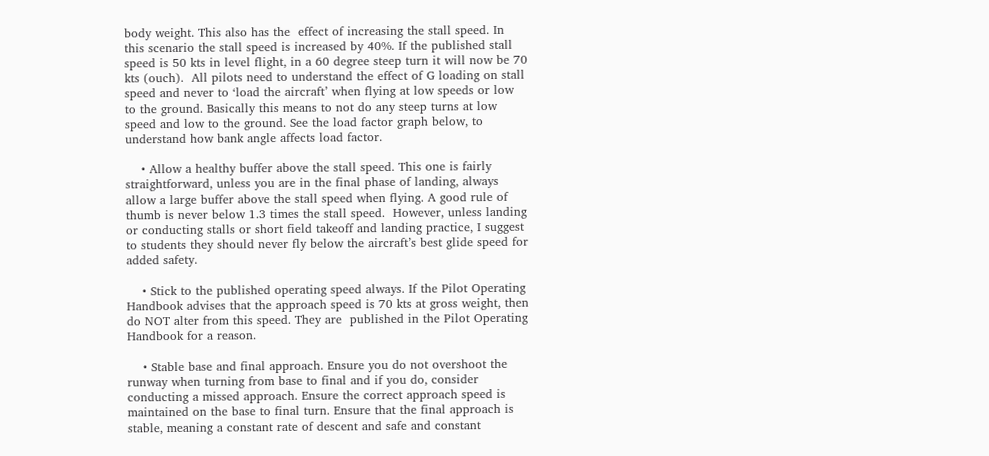body weight. This also has the  effect of increasing the stall speed. In this scenario the stall speed is increased by 40%. If the published stall speed is 50 kts in level flight, in a 60 degree steep turn it will now be 70 kts (ouch).  All pilots need to understand the effect of G loading on stall speed and never to ‘load the aircraft’ when flying at low speeds or low to the ground. Basically this means to not do any steep turns at low speed and low to the ground. See the load factor graph below, to understand how bank angle affects load factor.

    • Allow a healthy buffer above the stall speed. This one is fairly straightforward, unless you are in the final phase of landing, always allow a large buffer above the stall speed when flying. A good rule of thumb is never below 1.3 times the stall speed.  However, unless landing or conducting stalls or short field takeoff and landing practice, I suggest to students they should never fly below the aircraft’s best glide speed for added safety.

    • Stick to the published operating speed always. If the Pilot Operating Handbook advises that the approach speed is 70 kts at gross weight, then do NOT alter from this speed. They are  published in the Pilot Operating Handbook for a reason.

    • Stable base and final approach. Ensure you do not overshoot the runway when turning from base to final and if you do, consider conducting a missed approach. Ensure the correct approach speed is maintained on the base to final turn. Ensure that the final approach is stable, meaning a constant rate of descent and safe and constant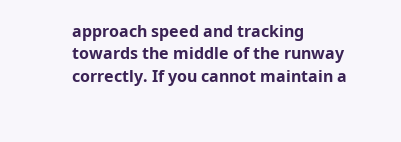approach speed and tracking towards the middle of the runway correctly. If you cannot maintain a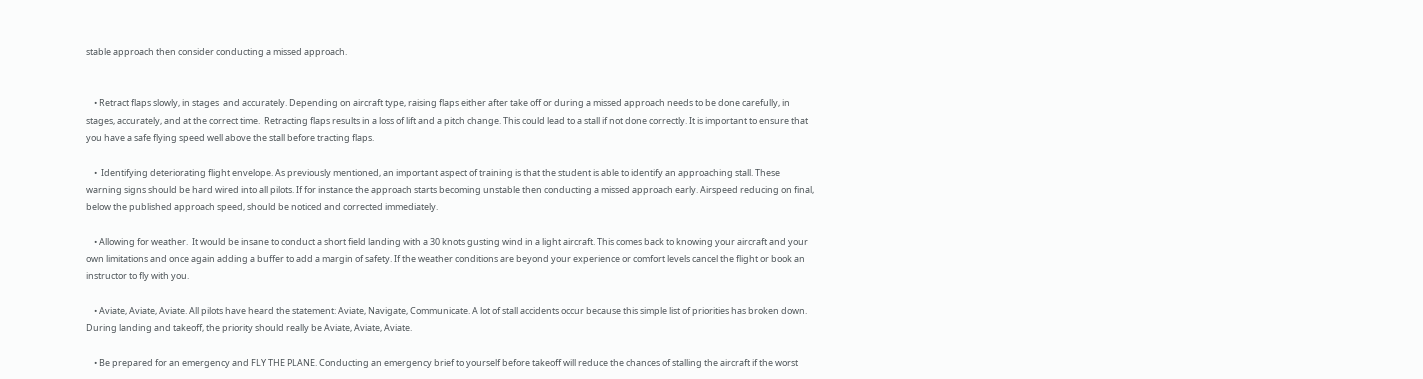stable approach then consider conducting a missed approach.


    • Retract flaps slowly, in stages  and accurately. Depending on aircraft type, raising flaps either after take off or during a missed approach needs to be done carefully, in stages, accurately, and at the correct time.  Retracting flaps results in a loss of lift and a pitch change. This could lead to a stall if not done correctly. It is important to ensure that you have a safe flying speed well above the stall before tracting flaps.

    •  Identifying deteriorating flight envelope. As previously mentioned, an important aspect of training is that the student is able to identify an approaching stall. These warning signs should be hard wired into all pilots. If for instance the approach starts becoming unstable then conducting a missed approach early. Airspeed reducing on final, below the published approach speed, should be noticed and corrected immediately.

    • Allowing for weather.  It would be insane to conduct a short field landing with a 30 knots gusting wind in a light aircraft. This comes back to knowing your aircraft and your own limitations and once again adding a buffer to add a margin of safety. If the weather conditions are beyond your experience or comfort levels cancel the flight or book an instructor to fly with you.

    • Aviate, Aviate, Aviate. All pilots have heard the statement: Aviate, Navigate, Communicate. A lot of stall accidents occur because this simple list of priorities has broken down. During landing and takeoff, the priority should really be Aviate, Aviate, Aviate.

    • Be prepared for an emergency and FLY THE PLANE. Conducting an emergency brief to yourself before takeoff will reduce the chances of stalling the aircraft if the worst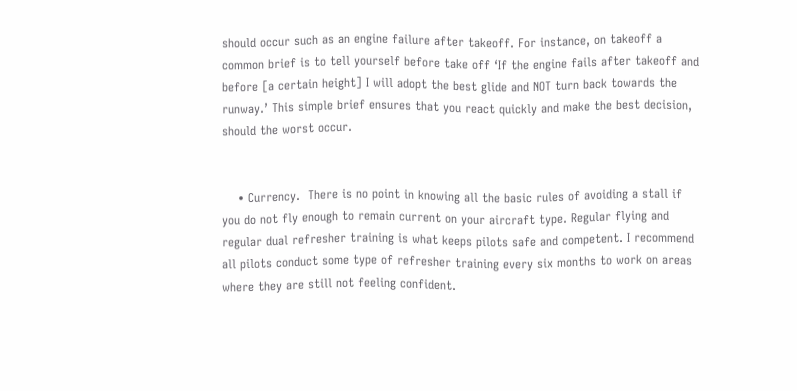should occur such as an engine failure after takeoff. For instance, on takeoff a common brief is to tell yourself before take off ‘If the engine fails after takeoff and before [a certain height] I will adopt the best glide and NOT turn back towards the runway.’ This simple brief ensures that you react quickly and make the best decision, should the worst occur.


    • Currency.  There is no point in knowing all the basic rules of avoiding a stall if you do not fly enough to remain current on your aircraft type. Regular flying and regular dual refresher training is what keeps pilots safe and competent. I recommend all pilots conduct some type of refresher training every six months to work on areas where they are still not feeling confident.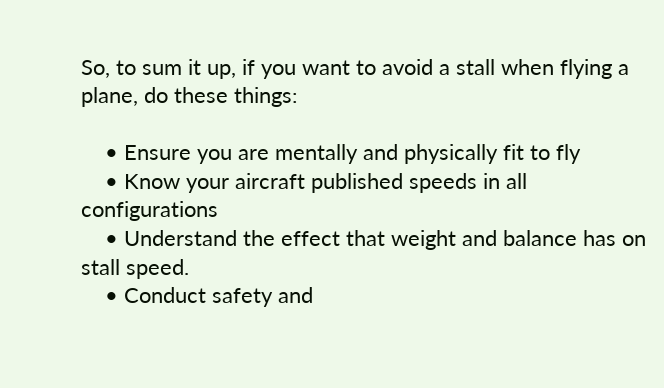So, to sum it up, if you want to avoid a stall when flying a plane, do these things:

    • Ensure you are mentally and physically fit to fly
    • Know your aircraft published speeds in all configurations
    • Understand the effect that weight and balance has on stall speed.
    • Conduct safety and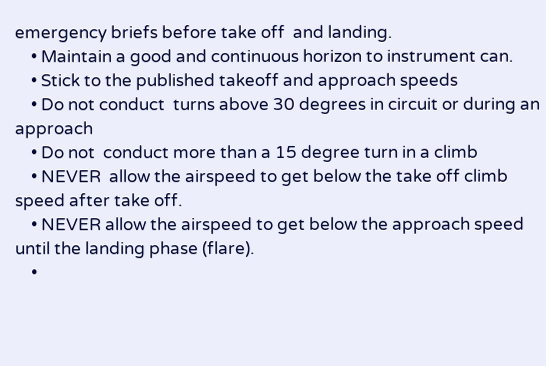emergency briefs before take off  and landing.
    • Maintain a good and continuous horizon to instrument can.
    • Stick to the published takeoff and approach speeds
    • Do not conduct  turns above 30 degrees in circuit or during an approach
    • Do not  conduct more than a 15 degree turn in a climb
    • NEVER  allow the airspeed to get below the take off climb speed after take off.
    • NEVER allow the airspeed to get below the approach speed until the landing phase (flare).
    •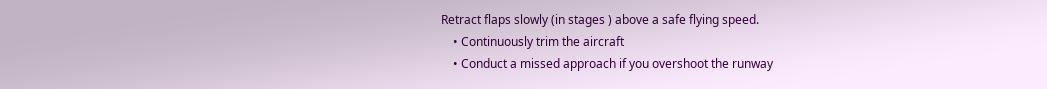Retract flaps slowly (in stages ) above a safe flying speed.
    • Continuously trim the aircraft
    • Conduct a missed approach if you overshoot the runway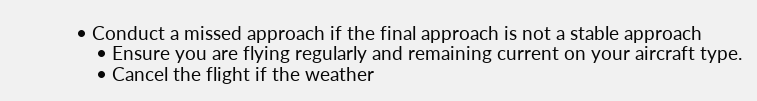• Conduct a missed approach if the final approach is not a stable approach
    • Ensure you are flying regularly and remaining current on your aircraft type.
    • Cancel the flight if the weather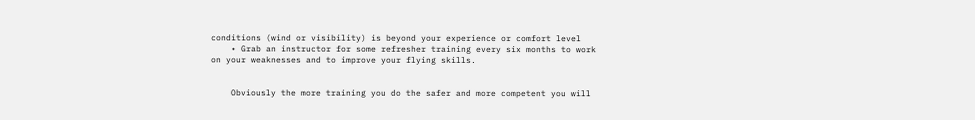conditions (wind or visibility) is beyond your experience or comfort level
    • Grab an instructor for some refresher training every six months to work on your weaknesses and to improve your flying skills.


    Obviously the more training you do the safer and more competent you will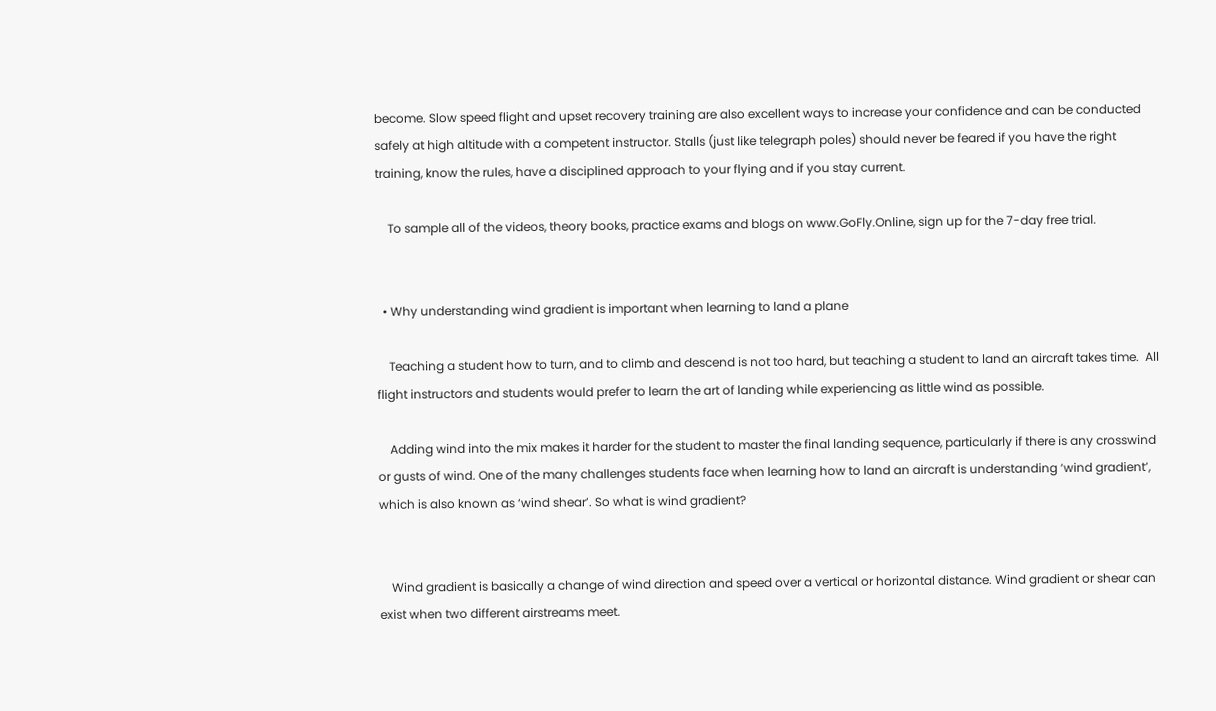become. Slow speed flight and upset recovery training are also excellent ways to increase your confidence and can be conducted safely at high altitude with a competent instructor. Stalls (just like telegraph poles) should never be feared if you have the right training, know the rules, have a disciplined approach to your flying and if you stay current.

    To sample all of the videos, theory books, practice exams and blogs on www.GoFly.Online, sign up for the 7-day free trial.


  • Why understanding wind gradient is important when learning to land a plane

    Teaching a student how to turn, and to climb and descend is not too hard, but teaching a student to land an aircraft takes time.  All flight instructors and students would prefer to learn the art of landing while experiencing as little wind as possible.

    Adding wind into the mix makes it harder for the student to master the final landing sequence, particularly if there is any crosswind or gusts of wind. One of the many challenges students face when learning how to land an aircraft is understanding ‘wind gradient’, which is also known as ‘wind shear’. So what is wind gradient?


    Wind gradient is basically a change of wind direction and speed over a vertical or horizontal distance. Wind gradient or shear can exist when two different airstreams meet.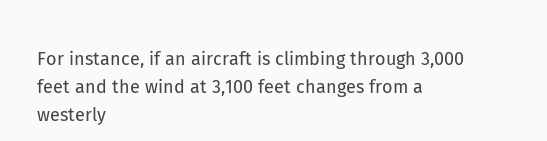For instance, if an aircraft is climbing through 3,000 feet and the wind at 3,100 feet changes from a westerly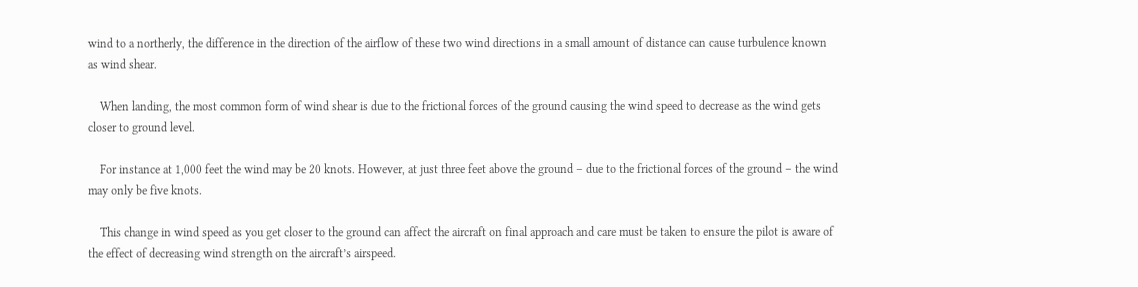wind to a northerly, the difference in the direction of the airflow of these two wind directions in a small amount of distance can cause turbulence known as wind shear.

    When landing, the most common form of wind shear is due to the frictional forces of the ground causing the wind speed to decrease as the wind gets closer to ground level.

    For instance at 1,000 feet the wind may be 20 knots. However, at just three feet above the ground – due to the frictional forces of the ground – the wind may only be five knots.

    This change in wind speed as you get closer to the ground can affect the aircraft on final approach and care must be taken to ensure the pilot is aware of the effect of decreasing wind strength on the aircraft’s airspeed.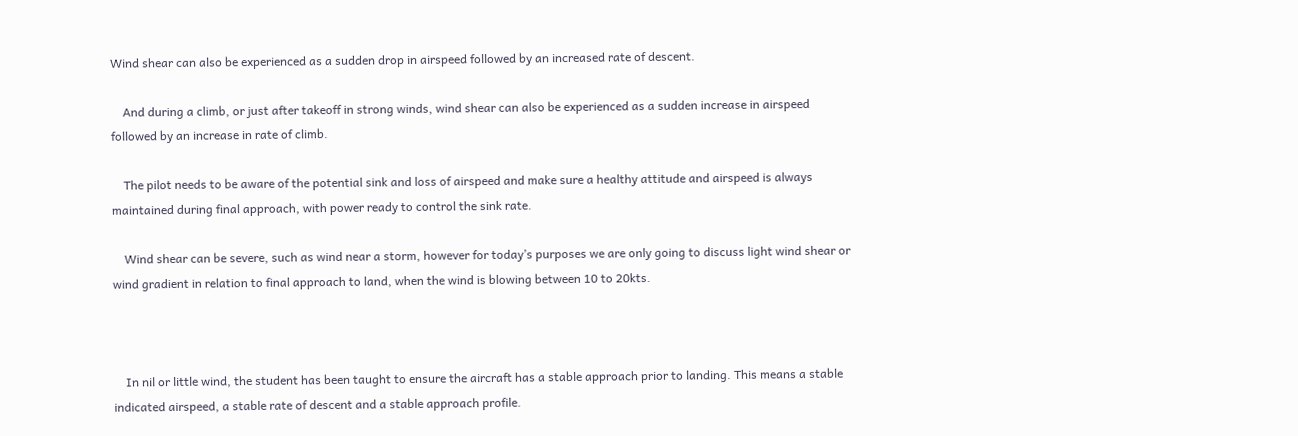Wind shear can also be experienced as a sudden drop in airspeed followed by an increased rate of descent.

    And during a climb, or just after takeoff in strong winds, wind shear can also be experienced as a sudden increase in airspeed followed by an increase in rate of climb.

    The pilot needs to be aware of the potential sink and loss of airspeed and make sure a healthy attitude and airspeed is always maintained during final approach, with power ready to control the sink rate.

    Wind shear can be severe, such as wind near a storm, however for today’s purposes we are only going to discuss light wind shear or wind gradient in relation to final approach to land, when the wind is blowing between 10 to 20kts.



    In nil or little wind, the student has been taught to ensure the aircraft has a stable approach prior to landing. This means a stable indicated airspeed, a stable rate of descent and a stable approach profile.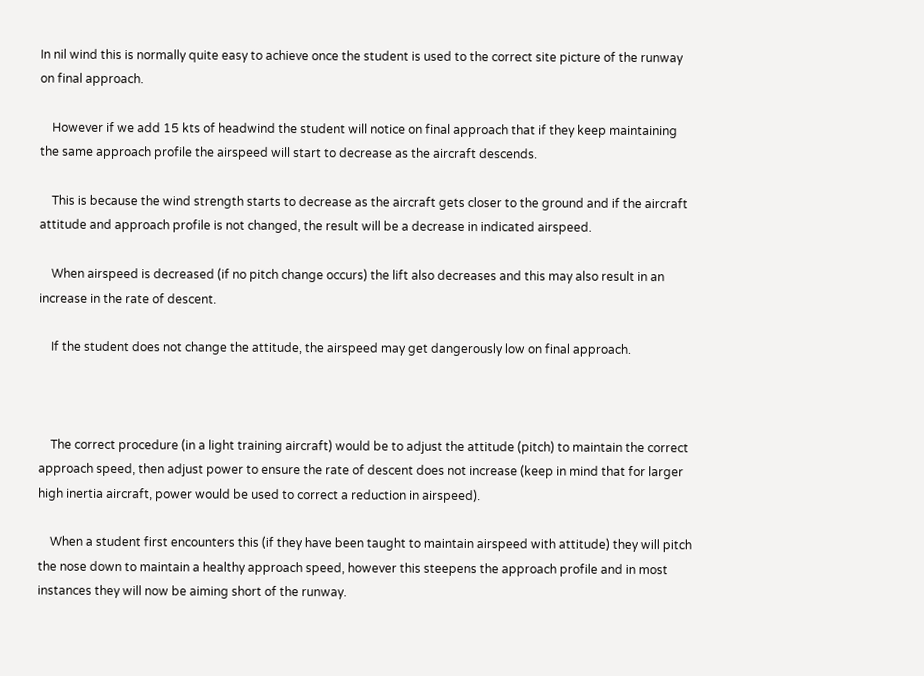In nil wind this is normally quite easy to achieve once the student is used to the correct site picture of the runway on final approach.

    However if we add 15 kts of headwind the student will notice on final approach that if they keep maintaining the same approach profile the airspeed will start to decrease as the aircraft descends.

    This is because the wind strength starts to decrease as the aircraft gets closer to the ground and if the aircraft attitude and approach profile is not changed, the result will be a decrease in indicated airspeed.

    When airspeed is decreased (if no pitch change occurs) the lift also decreases and this may also result in an increase in the rate of descent.

    If the student does not change the attitude, the airspeed may get dangerously low on final approach.



    The correct procedure (in a light training aircraft) would be to adjust the attitude (pitch) to maintain the correct approach speed, then adjust power to ensure the rate of descent does not increase (keep in mind that for larger high inertia aircraft, power would be used to correct a reduction in airspeed).

    When a student first encounters this (if they have been taught to maintain airspeed with attitude) they will pitch the nose down to maintain a healthy approach speed, however this steepens the approach profile and in most instances they will now be aiming short of the runway.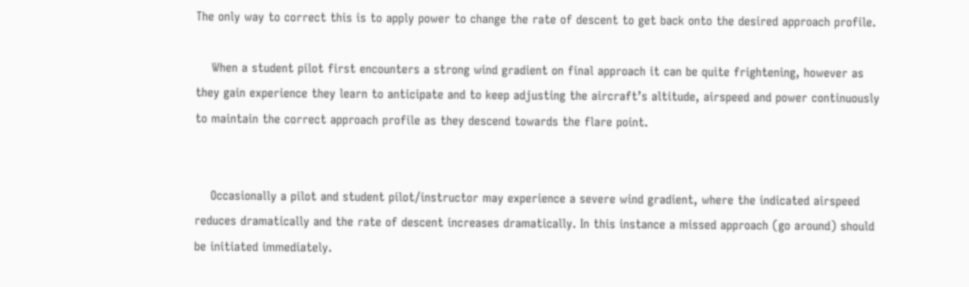The only way to correct this is to apply power to change the rate of descent to get back onto the desired approach profile.

    When a student pilot first encounters a strong wind gradient on final approach it can be quite frightening, however as they gain experience they learn to anticipate and to keep adjusting the aircraft’s altitude, airspeed and power continuously to maintain the correct approach profile as they descend towards the flare point.


    Occasionally a pilot and student pilot/instructor may experience a severe wind gradient, where the indicated airspeed reduces dramatically and the rate of descent increases dramatically. In this instance a missed approach (go around) should be initiated immediately.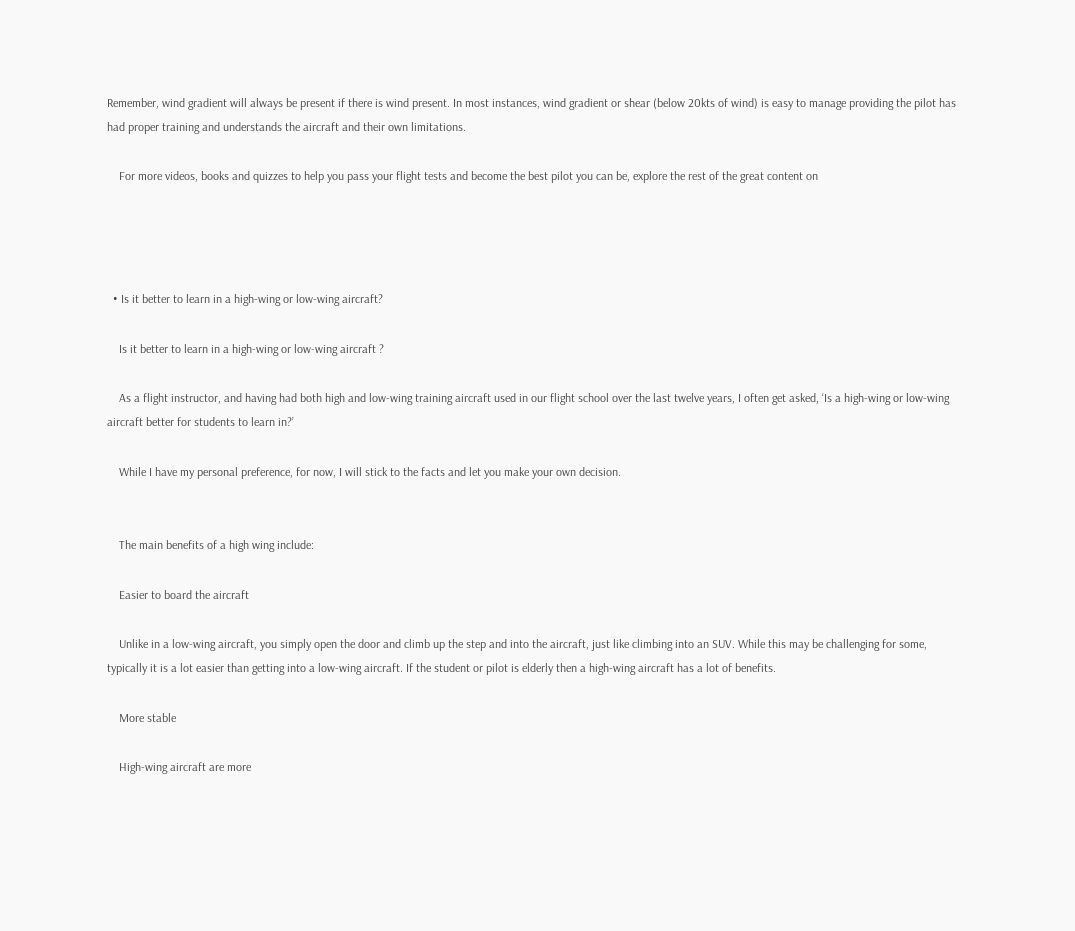Remember, wind gradient will always be present if there is wind present. In most instances, wind gradient or shear (below 20kts of wind) is easy to manage providing the pilot has had proper training and understands the aircraft and their own limitations.

    For more videos, books and quizzes to help you pass your flight tests and become the best pilot you can be, explore the rest of the great content on




  • Is it better to learn in a high-wing or low-wing aircraft?

    Is it better to learn in a high-wing or low-wing aircraft ?

    As a flight instructor, and having had both high and low-wing training aircraft used in our flight school over the last twelve years, I often get asked, ‘Is a high-wing or low-wing aircraft better for students to learn in?’

    While I have my personal preference, for now, I will stick to the facts and let you make your own decision.


    The main benefits of a high wing include:

    Easier to board the aircraft

    Unlike in a low-wing aircraft, you simply open the door and climb up the step and into the aircraft, just like climbing into an SUV. While this may be challenging for some, typically it is a lot easier than getting into a low-wing aircraft. If the student or pilot is elderly then a high-wing aircraft has a lot of benefits.

    More stable

    High-wing aircraft are more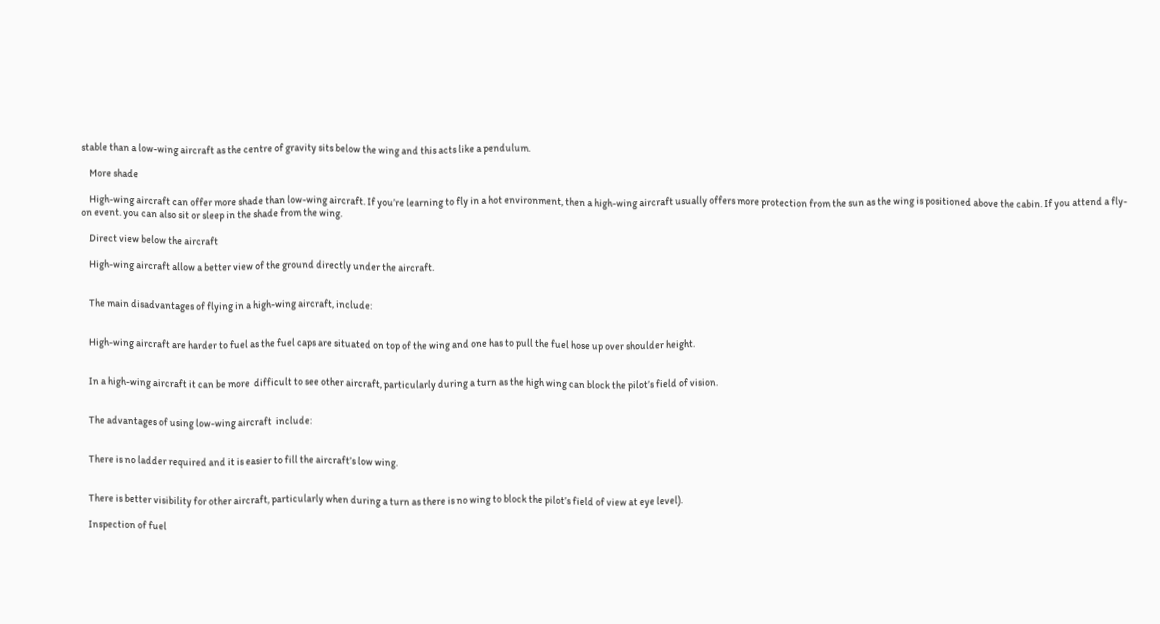stable than a low-wing aircraft as the centre of gravity sits below the wing and this acts like a pendulum.

    More shade

    High-wing aircraft can offer more shade than low-wing aircraft. If you’re learning to fly in a hot environment, then a high-wing aircraft usually offers more protection from the sun as the wing is positioned above the cabin. If you attend a fly-on event. you can also sit or sleep in the shade from the wing.

    Direct view below the aircraft

    High-wing aircraft allow a better view of the ground directly under the aircraft.


    The main disadvantages of flying in a high-wing aircraft, include:


    High-wing aircraft are harder to fuel as the fuel caps are situated on top of the wing and one has to pull the fuel hose up over shoulder height.


    In a high-wing aircraft it can be more  difficult to see other aircraft, particularly during a turn as the high wing can block the pilot’s field of vision.


    The advantages of using low-wing aircraft  include:


    There is no ladder required and it is easier to fill the aircraft’s low wing.


    There is better visibility for other aircraft, particularly when during a turn as there is no wing to block the pilot’s field of view at eye level).

    Inspection of fuel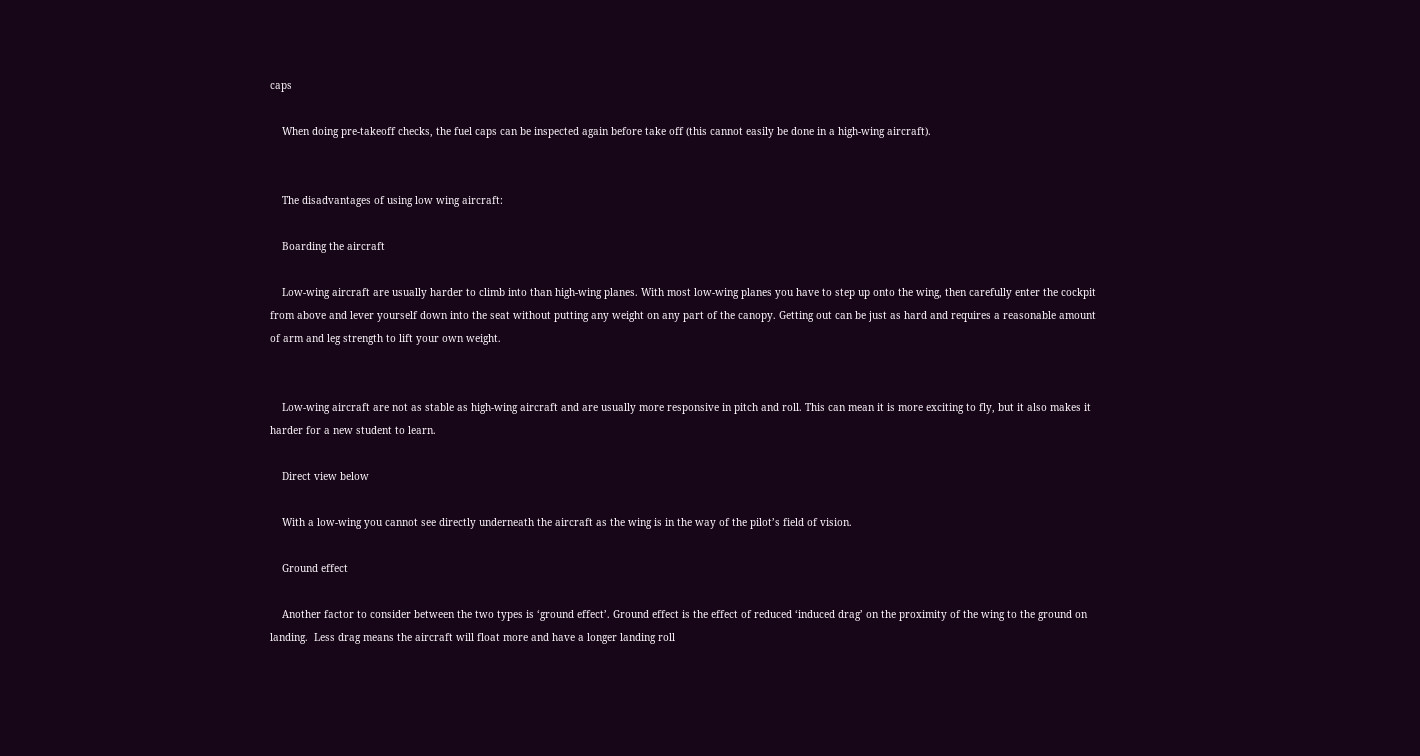caps

    When doing pre-takeoff checks, the fuel caps can be inspected again before take off (this cannot easily be done in a high-wing aircraft).


    The disadvantages of using low wing aircraft:

    Boarding the aircraft

    Low-wing aircraft are usually harder to climb into than high-wing planes. With most low-wing planes you have to step up onto the wing, then carefully enter the cockpit from above and lever yourself down into the seat without putting any weight on any part of the canopy. Getting out can be just as hard and requires a reasonable amount of arm and leg strength to lift your own weight.


    Low-wing aircraft are not as stable as high-wing aircraft and are usually more responsive in pitch and roll. This can mean it is more exciting to fly, but it also makes it harder for a new student to learn.

    Direct view below

    With a low-wing you cannot see directly underneath the aircraft as the wing is in the way of the pilot’s field of vision.

    Ground effect

    Another factor to consider between the two types is ‘ground effect’. Ground effect is the effect of reduced ‘induced drag’ on the proximity of the wing to the ground on landing.  Less drag means the aircraft will float more and have a longer landing roll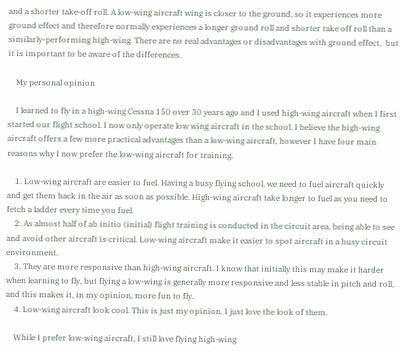and a shorter take-off roll. A low-wing aircraft wing is closer to the ground, so it experiences more ground effect and therefore normally experiences a longer ground roll and shorter take off roll than a similarly-performing high-wing. There are no real advantages or disadvantages with ground effect,  but it is important to be aware of the differences.

    My personal opinion

    I learned to fly in a high-wing Cessna 150 over 30 years ago and I used high-wing aircraft when I first started our flight school. I now only operate low wing aircraft in the school. I believe the high-wing aircraft offers a few more practical advantages than a low-wing aircraft, however I have four main reasons why I now prefer the low-wing aircraft for training.

    1. Low-wing aircraft are easier to fuel. Having a busy flying school, we need to fuel aircraft quickly and get them back in the air as soon as possible. High-wing aircraft take longer to fuel as you need to fetch a ladder every time you fuel.
    2. As almost half of ab initio (initial) flight training is conducted in the circuit area, being able to see and avoid other aircraft is critical. Low-wing aircraft make it easier to spot aircraft in a busy circuit environment.
    3. They are more responsive than high-wing aircraft. I know that initially this may make it harder when learning to fly, but flying a low-wing is generally more responsive and less stable in pitch and roll, and this makes it, in my opinion, more fun to fly.
    4. Low-wing aircraft look cool. This is just my opinion. I just love the look of them.

    While I prefer low-wing aircraft, I still love flying high-wing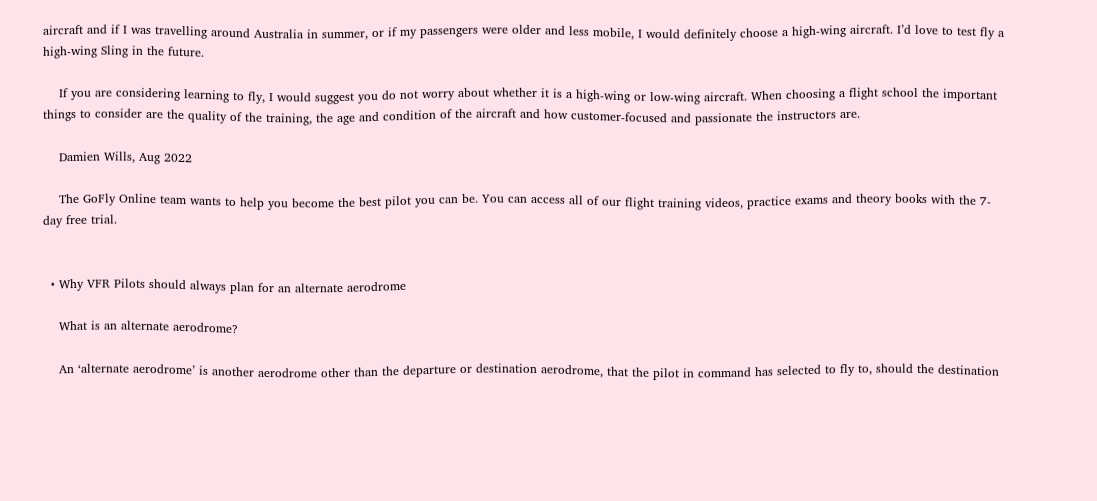aircraft and if I was travelling around Australia in summer, or if my passengers were older and less mobile, I would definitely choose a high-wing aircraft. I’d love to test fly a high-wing Sling in the future.

    If you are considering learning to fly, I would suggest you do not worry about whether it is a high-wing or low-wing aircraft. When choosing a flight school the important things to consider are the quality of the training, the age and condition of the aircraft and how customer-focused and passionate the instructors are.

    Damien Wills, Aug 2022

    The GoFly Online team wants to help you become the best pilot you can be. You can access all of our flight training videos, practice exams and theory books with the 7-day free trial.


  • Why VFR Pilots should always plan for an alternate aerodrome

    What is an alternate aerodrome?

    An ‘alternate aerodrome’ is another aerodrome other than the departure or destination aerodrome, that the pilot in command has selected to fly to, should the destination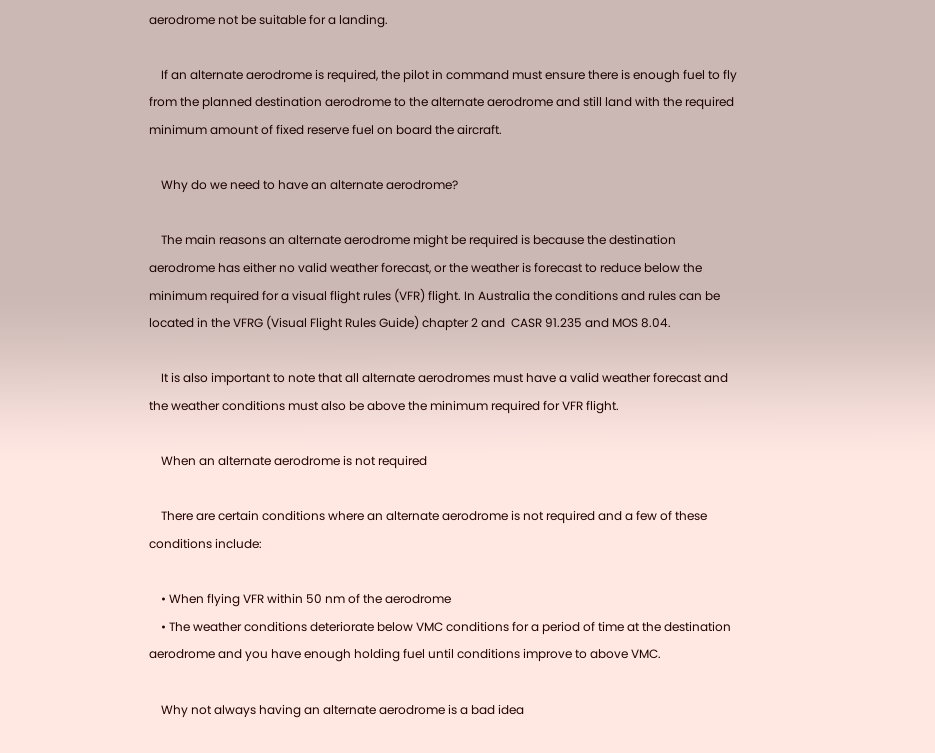aerodrome not be suitable for a landing.

    If an alternate aerodrome is required, the pilot in command must ensure there is enough fuel to fly from the planned destination aerodrome to the alternate aerodrome and still land with the required minimum amount of fixed reserve fuel on board the aircraft.

    Why do we need to have an alternate aerodrome?

    The main reasons an alternate aerodrome might be required is because the destination aerodrome has either no valid weather forecast, or the weather is forecast to reduce below the minimum required for a visual flight rules (VFR) flight. In Australia the conditions and rules can be located in the VFRG (Visual Flight Rules Guide) chapter 2 and  CASR 91.235 and MOS 8.04.

    It is also important to note that all alternate aerodromes must have a valid weather forecast and the weather conditions must also be above the minimum required for VFR flight.

    When an alternate aerodrome is not required

    There are certain conditions where an alternate aerodrome is not required and a few of these conditions include:

    • When flying VFR within 50 nm of the aerodrome
    • The weather conditions deteriorate below VMC conditions for a period of time at the destination aerodrome and you have enough holding fuel until conditions improve to above VMC.

    Why not always having an alternate aerodrome is a bad idea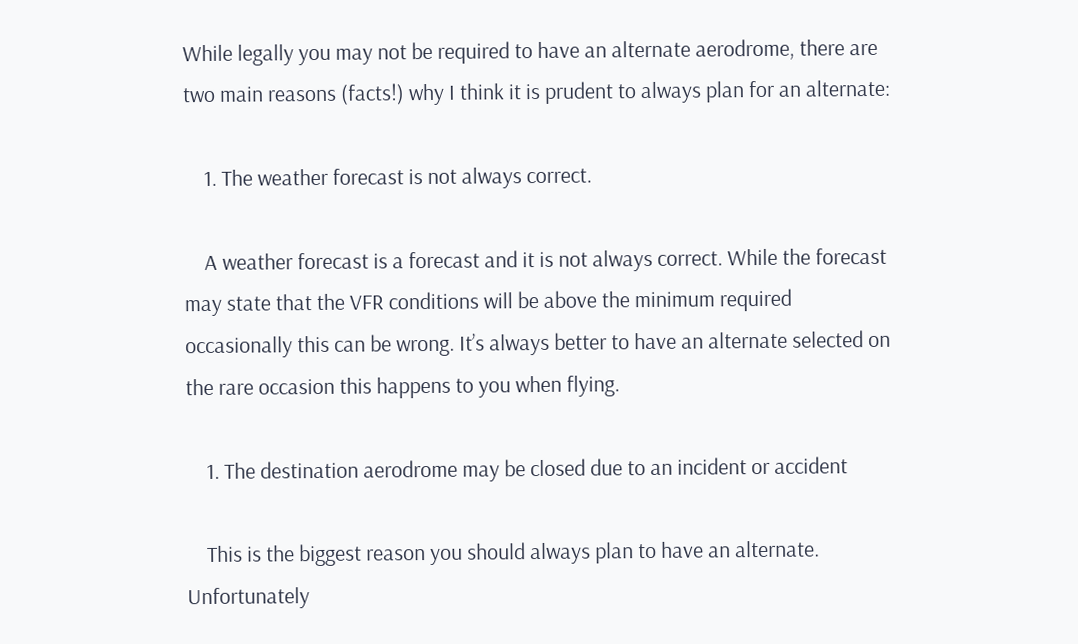While legally you may not be required to have an alternate aerodrome, there are two main reasons (facts!) why I think it is prudent to always plan for an alternate:

    1. The weather forecast is not always correct.

    A weather forecast is a forecast and it is not always correct. While the forecast may state that the VFR conditions will be above the minimum required occasionally this can be wrong. It’s always better to have an alternate selected on the rare occasion this happens to you when flying.

    1. The destination aerodrome may be closed due to an incident or accident

    This is the biggest reason you should always plan to have an alternate. Unfortunately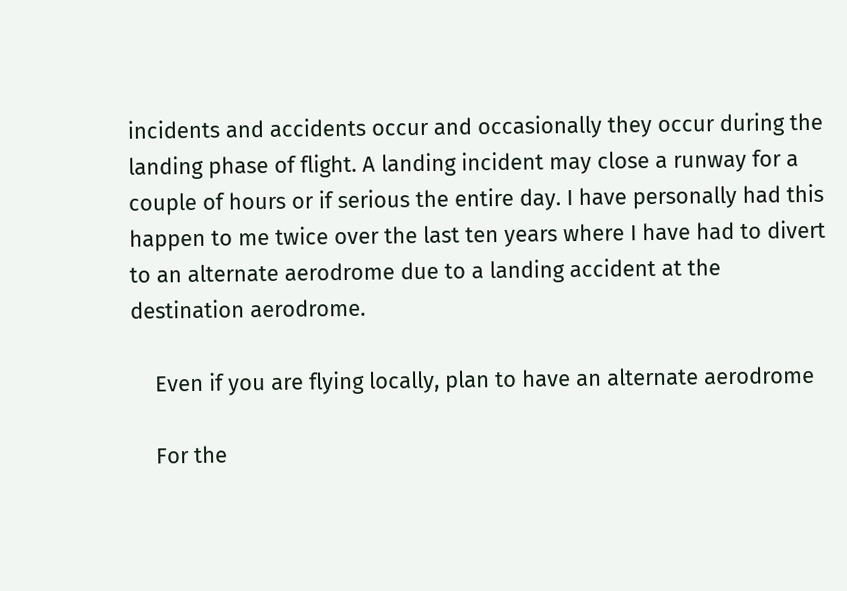incidents and accidents occur and occasionally they occur during the landing phase of flight. A landing incident may close a runway for a couple of hours or if serious the entire day. I have personally had this happen to me twice over the last ten years where I have had to divert to an alternate aerodrome due to a landing accident at the destination aerodrome.

    Even if you are flying locally, plan to have an alternate aerodrome

    For the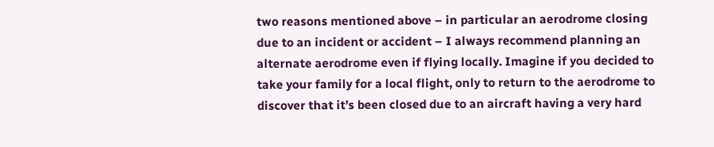two reasons mentioned above – in particular an aerodrome closing due to an incident or accident – I always recommend planning an alternate aerodrome even if flying locally. Imagine if you decided to take your family for a local flight, only to return to the aerodrome to discover that it’s been closed due to an aircraft having a very hard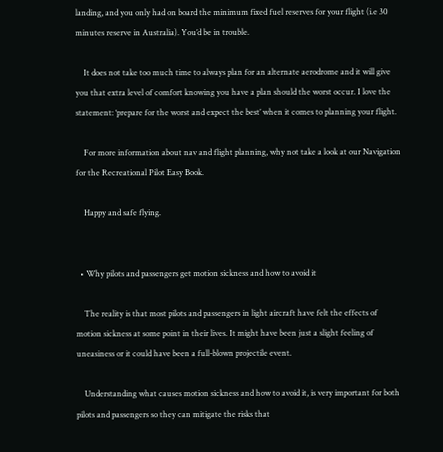landing, and you only had on board the minimum fixed fuel reserves for your flight (i.e 30 minutes reserve in Australia). You’d be in trouble.

    It does not take too much time to always plan for an alternate aerodrome and it will give you that extra level of comfort knowing you have a plan should the worst occur. I love the statement: ‘prepare for the worst and expect the best’ when it comes to planning your flight.

    For more information about nav and flight planning, why not take a look at our Navigation for the Recreational Pilot Easy Book.

    Happy and safe flying.


  • Why pilots and passengers get motion sickness and how to avoid it

    The reality is that most pilots and passengers in light aircraft have felt the effects of motion sickness at some point in their lives. It might have been just a slight feeling of uneasiness or it could have been a full-blown projectile event.

    Understanding what causes motion sickness and how to avoid it, is very important for both pilots and passengers so they can mitigate the risks that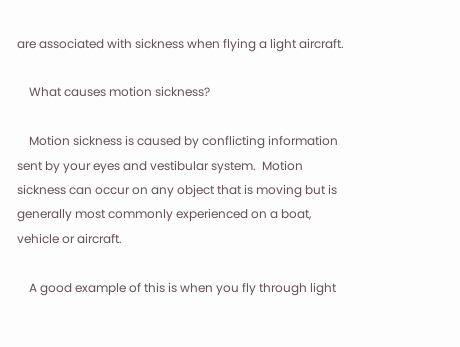are associated with sickness when flying a light aircraft.

    What causes motion sickness?

    Motion sickness is caused by conflicting information sent by your eyes and vestibular system.  Motion sickness can occur on any object that is moving but is generally most commonly experienced on a boat, vehicle or aircraft.

    A good example of this is when you fly through light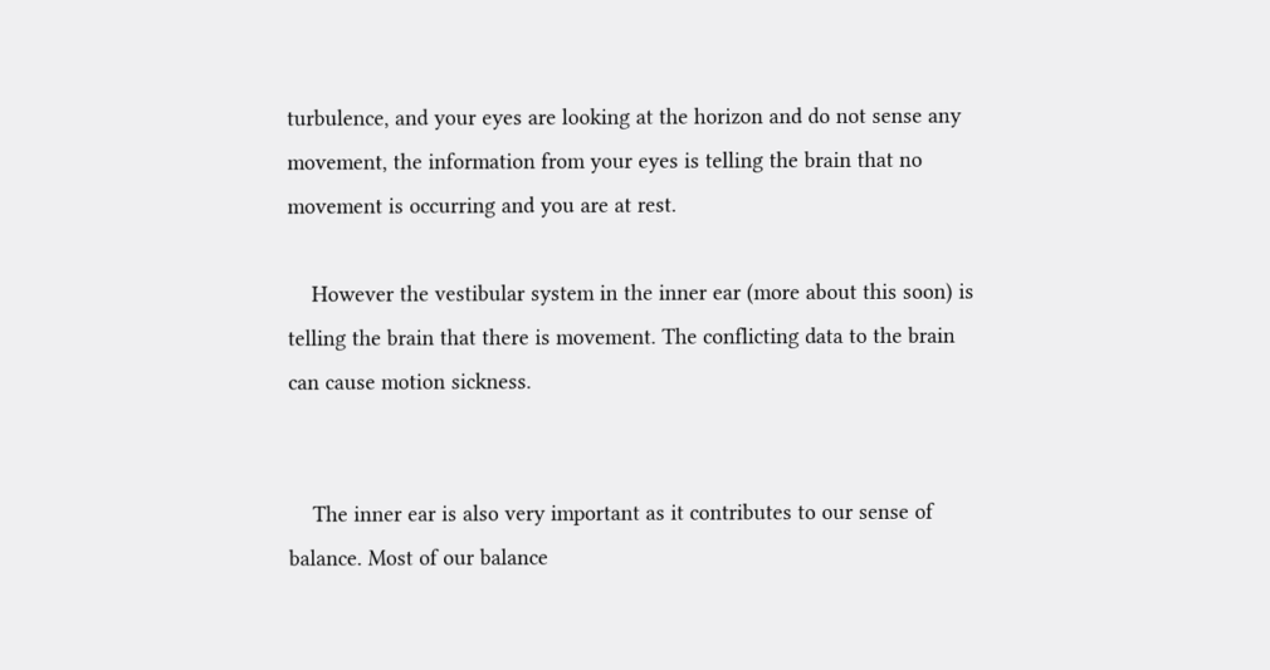turbulence, and your eyes are looking at the horizon and do not sense any movement, the information from your eyes is telling the brain that no movement is occurring and you are at rest.

    However the vestibular system in the inner ear (more about this soon) is telling the brain that there is movement. The conflicting data to the brain can cause motion sickness.


    The inner ear is also very important as it contributes to our sense of balance. Most of our balance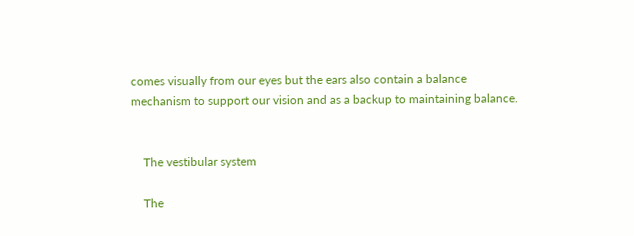comes visually from our eyes but the ears also contain a balance mechanism to support our vision and as a backup to maintaining balance.


    The vestibular system

    The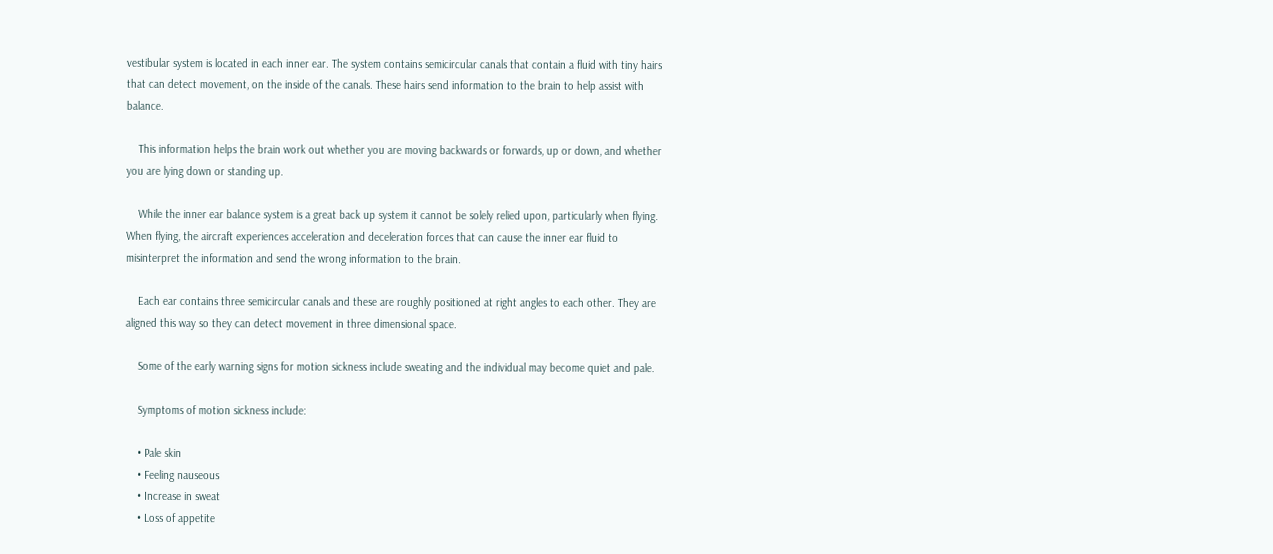vestibular system is located in each inner ear. The system contains semicircular canals that contain a fluid with tiny hairs that can detect movement, on the inside of the canals. These hairs send information to the brain to help assist with balance.

    This information helps the brain work out whether you are moving backwards or forwards, up or down, and whether you are lying down or standing up.

    While the inner ear balance system is a great back up system it cannot be solely relied upon, particularly when flying. When flying, the aircraft experiences acceleration and deceleration forces that can cause the inner ear fluid to misinterpret the information and send the wrong information to the brain.

    Each ear contains three semicircular canals and these are roughly positioned at right angles to each other. They are aligned this way so they can detect movement in three dimensional space.

    Some of the early warning signs for motion sickness include sweating and the individual may become quiet and pale.

    Symptoms of motion sickness include:

    • Pale skin
    • Feeling nauseous
    • Increase in sweat
    • Loss of appetite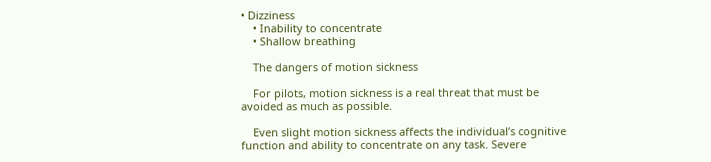• Dizziness
    • Inability to concentrate
    • Shallow breathing

    The dangers of motion sickness

    For pilots, motion sickness is a real threat that must be avoided as much as possible.

    Even slight motion sickness affects the individual’s cognitive function and ability to concentrate on any task. Severe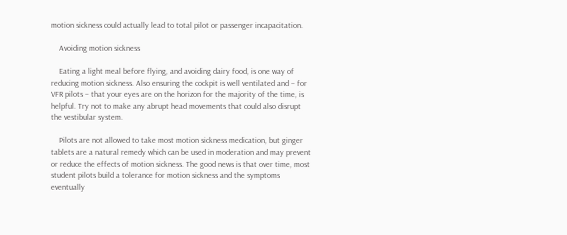motion sickness could actually lead to total pilot or passenger incapacitation.

    Avoiding motion sickness

    Eating a light meal before flying, and avoiding dairy food, is one way of reducing motion sickness. Also ensuring the cockpit is well ventilated and – for VFR pilots – that your eyes are on the horizon for the majority of the time, is helpful. Try not to make any abrupt head movements that could also disrupt the vestibular system.

    Pilots are not allowed to take most motion sickness medication, but ginger tablets are a natural remedy which can be used in moderation and may prevent or reduce the effects of motion sickness. The good news is that over time, most student pilots build a tolerance for motion sickness and the symptoms eventually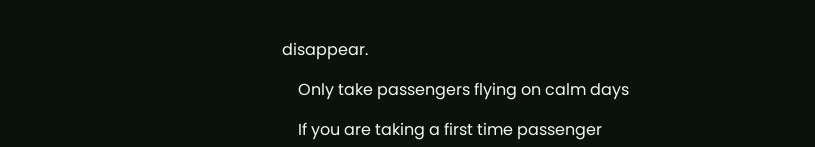disappear.

    Only take passengers flying on calm days

    If you are taking a first time passenger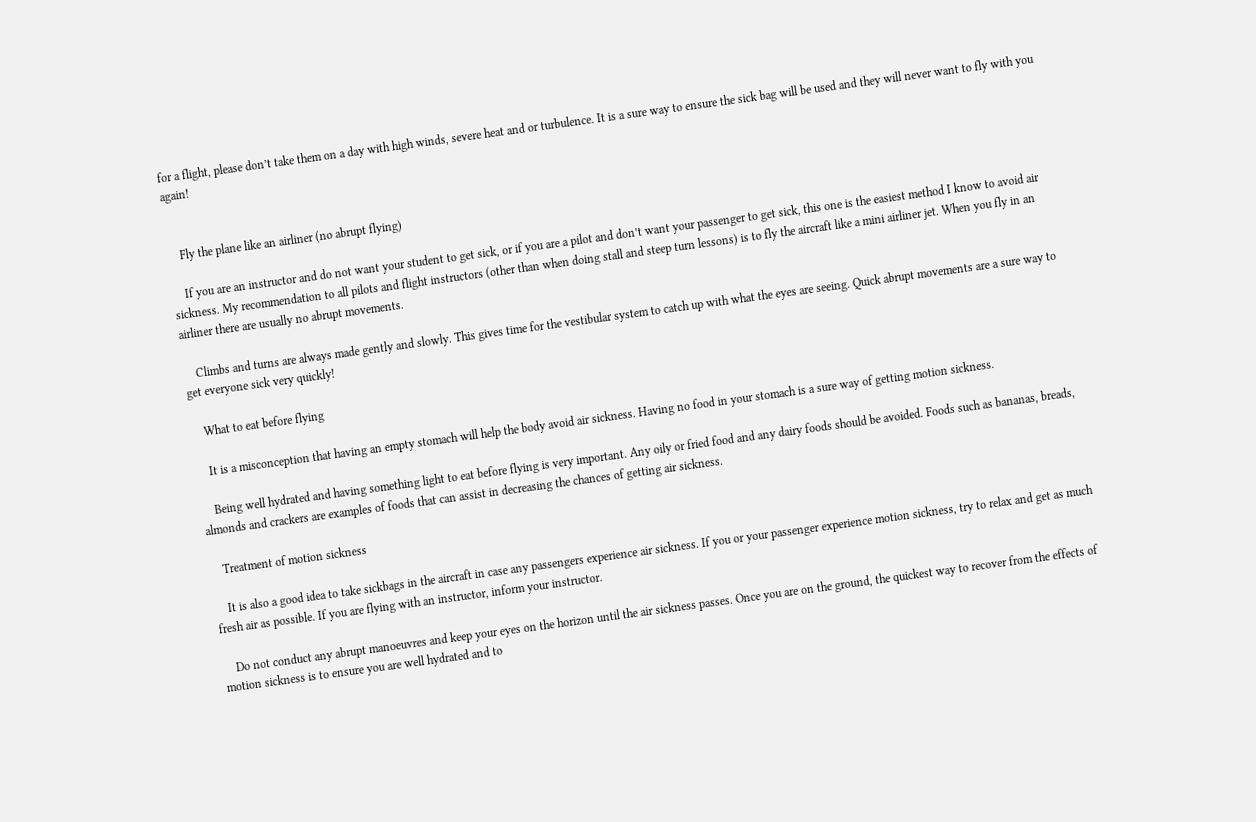for a flight, please don’t take them on a day with high winds, severe heat and or turbulence. It is a sure way to ensure the sick bag will be used and they will never want to fly with you again!


    Fly the plane like an airliner (no abrupt flying)

    If you are an instructor and do not want your student to get sick, or if you are a pilot and don’t want your passenger to get sick, this one is the easiest method I know to avoid air sickness. My recommendation to all pilots and flight instructors (other than when doing stall and steep turn lessons) is to fly the aircraft like a mini airliner jet. When you fly in an airliner there are usually no abrupt movements.

    Climbs and turns are always made gently and slowly. This gives time for the vestibular system to catch up with what the eyes are seeing. Quick abrupt movements are a sure way to get everyone sick very quickly!

    What to eat before flying

    It is a misconception that having an empty stomach will help the body avoid air sickness. Having no food in your stomach is a sure way of getting motion sickness.

    Being well hydrated and having something light to eat before flying is very important. Any oily or fried food and any dairy foods should be avoided. Foods such as bananas, breads, almonds and crackers are examples of foods that can assist in decreasing the chances of getting air sickness.

    Treatment of motion sickness

    It is also a good idea to take sickbags in the aircraft in case any passengers experience air sickness. If you or your passenger experience motion sickness, try to relax and get as much fresh air as possible. If you are flying with an instructor, inform your instructor.

    Do not conduct any abrupt manoeuvres and keep your eyes on the horizon until the air sickness passes. Once you are on the ground, the quickest way to recover from the effects of motion sickness is to ensure you are well hydrated and to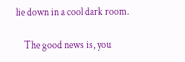lie down in a cool dark room.

    The good news is, you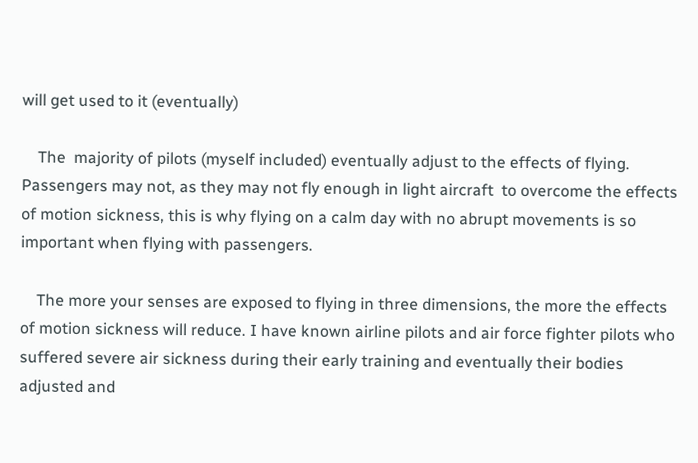will get used to it (eventually)

    The  majority of pilots (myself included) eventually adjust to the effects of flying. Passengers may not, as they may not fly enough in light aircraft  to overcome the effects of motion sickness, this is why flying on a calm day with no abrupt movements is so important when flying with passengers.

    The more your senses are exposed to flying in three dimensions, the more the effects of motion sickness will reduce. I have known airline pilots and air force fighter pilots who suffered severe air sickness during their early training and eventually their bodies adjusted and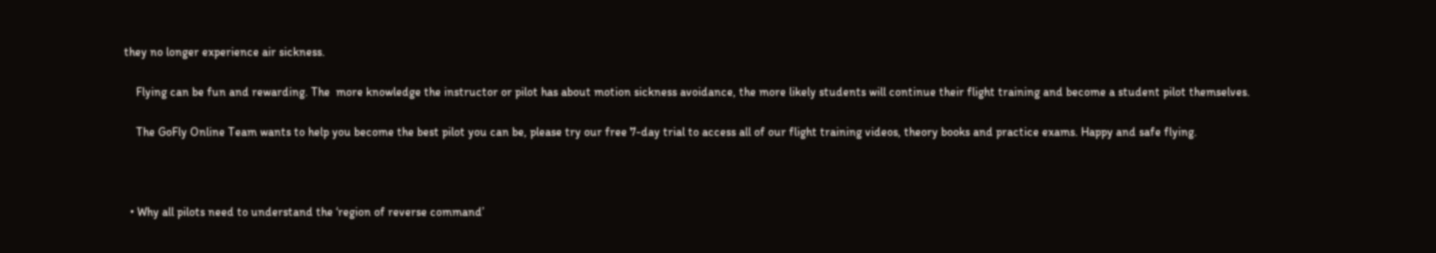they no longer experience air sickness.

    Flying can be fun and rewarding. The  more knowledge the instructor or pilot has about motion sickness avoidance, the more likely students will continue their flight training and become a student pilot themselves.

    The GoFly Online Team wants to help you become the best pilot you can be, please try our free 7-day trial to access all of our flight training videos, theory books and practice exams. Happy and safe flying.



  • Why all pilots need to understand the ‘region of reverse command’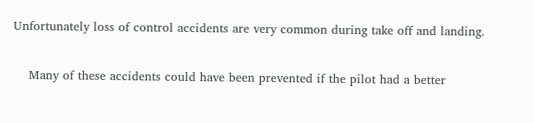Unfortunately loss of control accidents are very common during take off and landing.

    Many of these accidents could have been prevented if the pilot had a better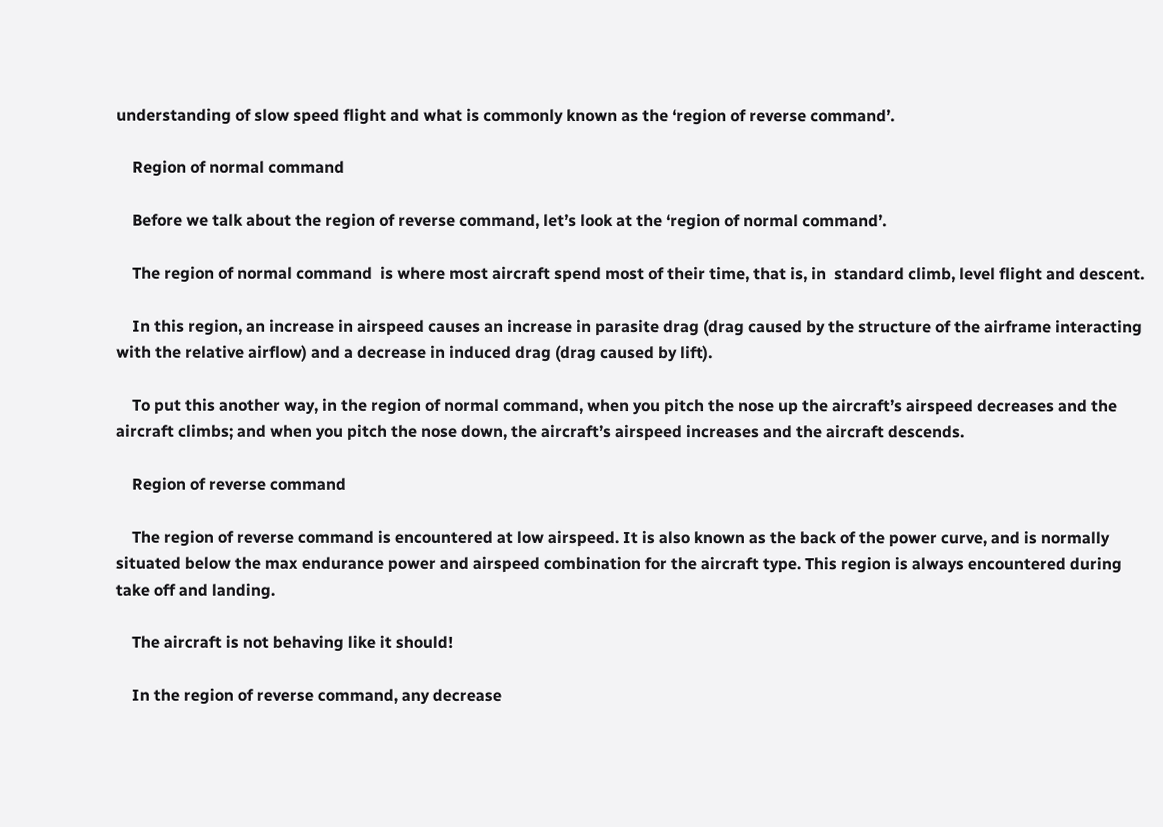understanding of slow speed flight and what is commonly known as the ‘region of reverse command’.

    Region of normal command

    Before we talk about the region of reverse command, let’s look at the ‘region of normal command’.

    The region of normal command  is where most aircraft spend most of their time, that is, in  standard climb, level flight and descent.

    In this region, an increase in airspeed causes an increase in parasite drag (drag caused by the structure of the airframe interacting with the relative airflow) and a decrease in induced drag (drag caused by lift).

    To put this another way, in the region of normal command, when you pitch the nose up the aircraft’s airspeed decreases and the aircraft climbs; and when you pitch the nose down, the aircraft’s airspeed increases and the aircraft descends.

    Region of reverse command

    The region of reverse command is encountered at low airspeed. It is also known as the back of the power curve, and is normally situated below the max endurance power and airspeed combination for the aircraft type. This region is always encountered during take off and landing.

    The aircraft is not behaving like it should!

    In the region of reverse command, any decrease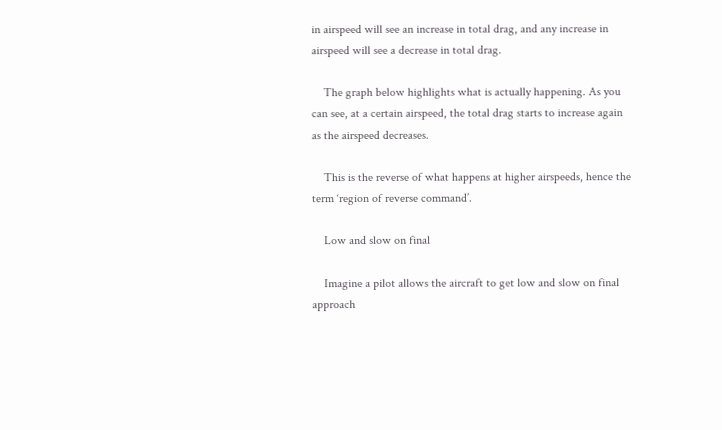in airspeed will see an increase in total drag, and any increase in airspeed will see a decrease in total drag.

    The graph below highlights what is actually happening. As you can see, at a certain airspeed, the total drag starts to increase again as the airspeed decreases.

    This is the reverse of what happens at higher airspeeds, hence the term ‘region of reverse command’.

    Low and slow on final

    Imagine a pilot allows the aircraft to get low and slow on final approach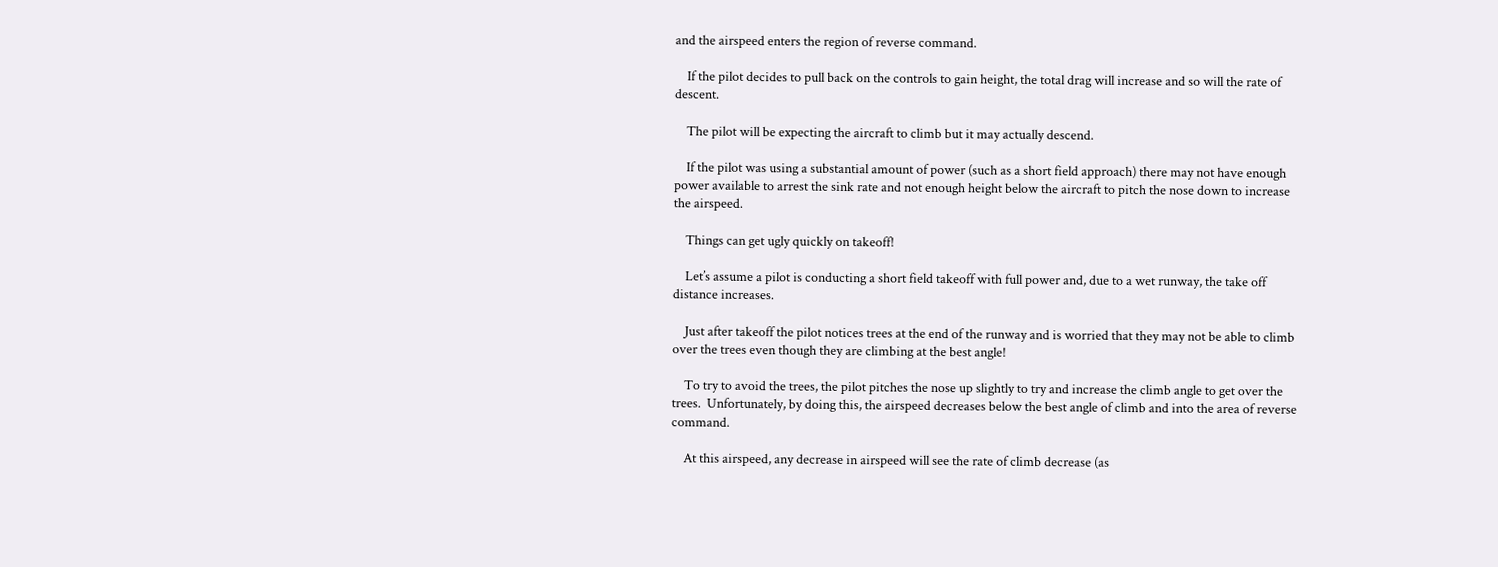and the airspeed enters the region of reverse command.

    If the pilot decides to pull back on the controls to gain height, the total drag will increase and so will the rate of descent.

    The pilot will be expecting the aircraft to climb but it may actually descend.

    If the pilot was using a substantial amount of power (such as a short field approach) there may not have enough power available to arrest the sink rate and not enough height below the aircraft to pitch the nose down to increase the airspeed.

    Things can get ugly quickly on takeoff!

    Let’s assume a pilot is conducting a short field takeoff with full power and, due to a wet runway, the take off distance increases.

    Just after takeoff the pilot notices trees at the end of the runway and is worried that they may not be able to climb over the trees even though they are climbing at the best angle!

    To try to avoid the trees, the pilot pitches the nose up slightly to try and increase the climb angle to get over the trees.  Unfortunately, by doing this, the airspeed decreases below the best angle of climb and into the area of reverse command.

    At this airspeed, any decrease in airspeed will see the rate of climb decrease (as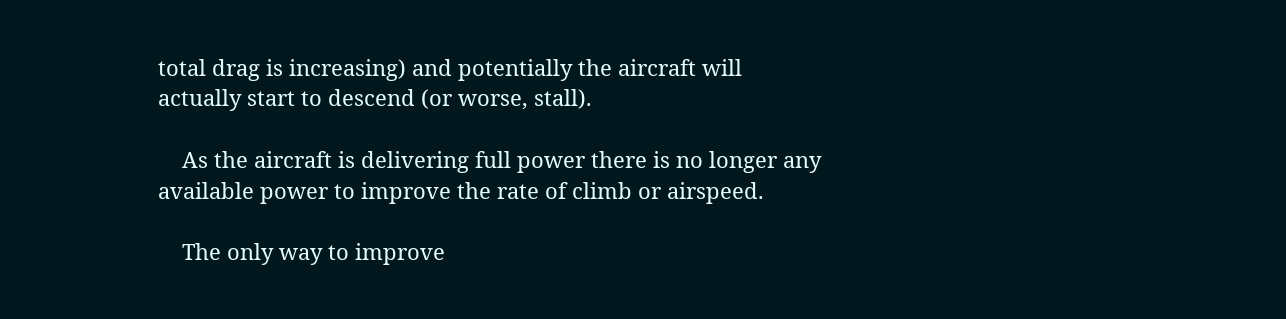total drag is increasing) and potentially the aircraft will actually start to descend (or worse, stall).

    As the aircraft is delivering full power there is no longer any available power to improve the rate of climb or airspeed.

    The only way to improve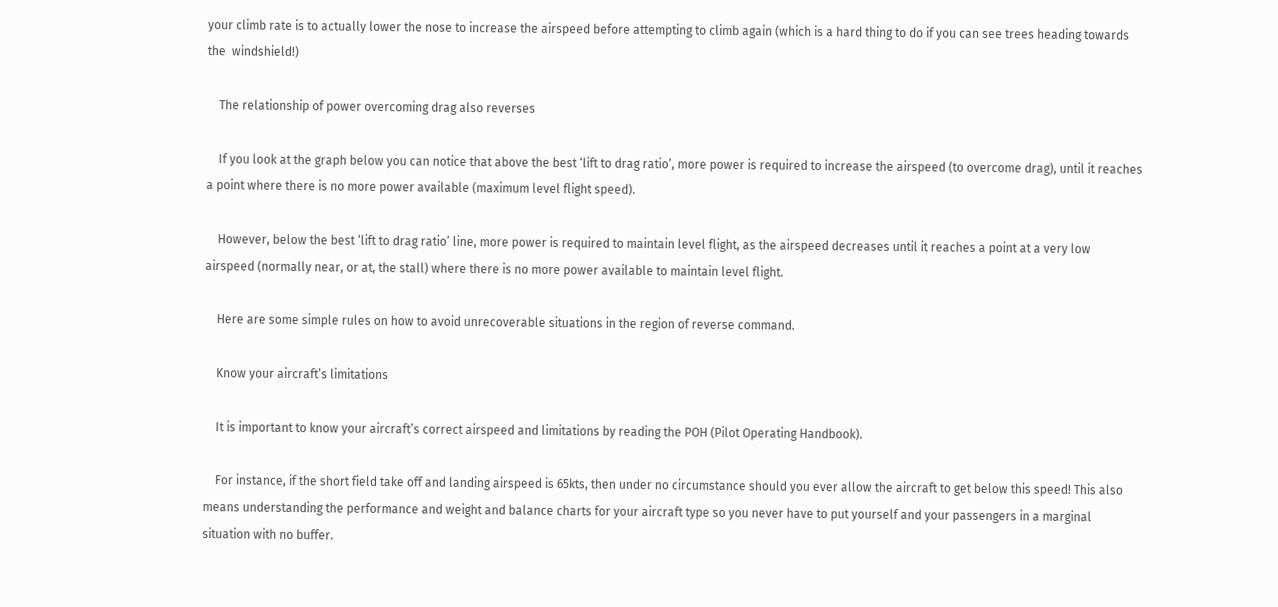your climb rate is to actually lower the nose to increase the airspeed before attempting to climb again (which is a hard thing to do if you can see trees heading towards the  windshield!)

    The relationship of power overcoming drag also reverses

    If you look at the graph below you can notice that above the best ‘lift to drag ratio’, more power is required to increase the airspeed (to overcome drag), until it reaches a point where there is no more power available (maximum level flight speed).

    However, below the best ‘lift to drag ratio’ line, more power is required to maintain level flight, as the airspeed decreases until it reaches a point at a very low airspeed (normally near, or at, the stall) where there is no more power available to maintain level flight.

    Here are some simple rules on how to avoid unrecoverable situations in the region of reverse command.

    Know your aircraft’s limitations

    It is important to know your aircraft’s correct airspeed and limitations by reading the POH (Pilot Operating Handbook).

    For instance, if the short field take off and landing airspeed is 65kts, then under no circumstance should you ever allow the aircraft to get below this speed! This also means understanding the performance and weight and balance charts for your aircraft type so you never have to put yourself and your passengers in a marginal situation with no buffer.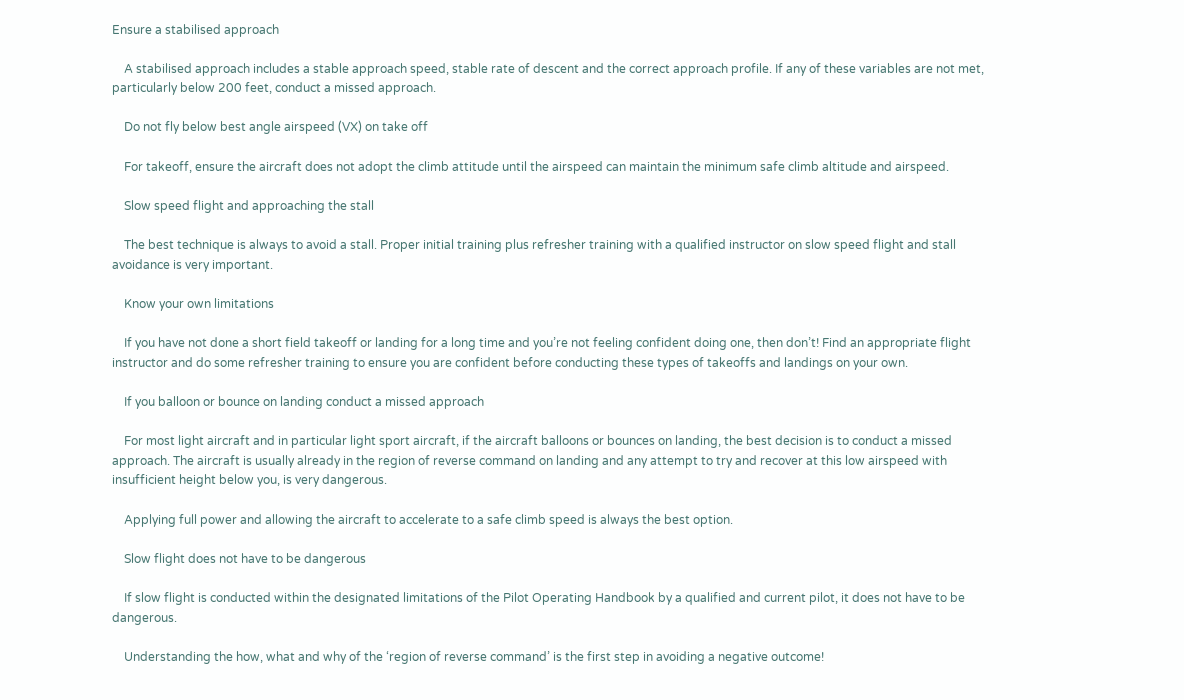Ensure a stabilised approach

    A stabilised approach includes a stable approach speed, stable rate of descent and the correct approach profile. If any of these variables are not met, particularly below 200 feet, conduct a missed approach.

    Do not fly below best angle airspeed (VX) on take off

    For takeoff, ensure the aircraft does not adopt the climb attitude until the airspeed can maintain the minimum safe climb altitude and airspeed.

    Slow speed flight and approaching the stall

    The best technique is always to avoid a stall. Proper initial training plus refresher training with a qualified instructor on slow speed flight and stall avoidance is very important.

    Know your own limitations

    If you have not done a short field takeoff or landing for a long time and you’re not feeling confident doing one, then don’t! Find an appropriate flight instructor and do some refresher training to ensure you are confident before conducting these types of takeoffs and landings on your own.

    If you balloon or bounce on landing conduct a missed approach

    For most light aircraft and in particular light sport aircraft, if the aircraft balloons or bounces on landing, the best decision is to conduct a missed approach. The aircraft is usually already in the region of reverse command on landing and any attempt to try and recover at this low airspeed with insufficient height below you, is very dangerous.

    Applying full power and allowing the aircraft to accelerate to a safe climb speed is always the best option.

    Slow flight does not have to be dangerous

    If slow flight is conducted within the designated limitations of the Pilot Operating Handbook by a qualified and current pilot, it does not have to be dangerous.

    Understanding the how, what and why of the ‘region of reverse command’ is the first step in avoiding a negative outcome!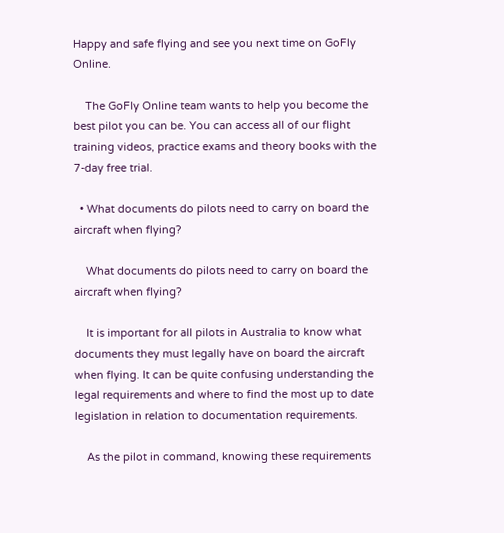Happy and safe flying and see you next time on GoFly Online.

    The GoFly Online team wants to help you become the best pilot you can be. You can access all of our flight training videos, practice exams and theory books with the 7-day free trial.

  • What documents do pilots need to carry on board the aircraft when flying?

    What documents do pilots need to carry on board the aircraft when flying?

    It is important for all pilots in Australia to know what documents they must legally have on board the aircraft when flying. It can be quite confusing understanding the legal requirements and where to find the most up to date legislation in relation to documentation requirements.

    As the pilot in command, knowing these requirements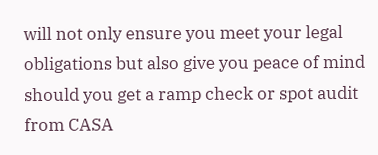will not only ensure you meet your legal obligations but also give you peace of mind should you get a ramp check or spot audit from CASA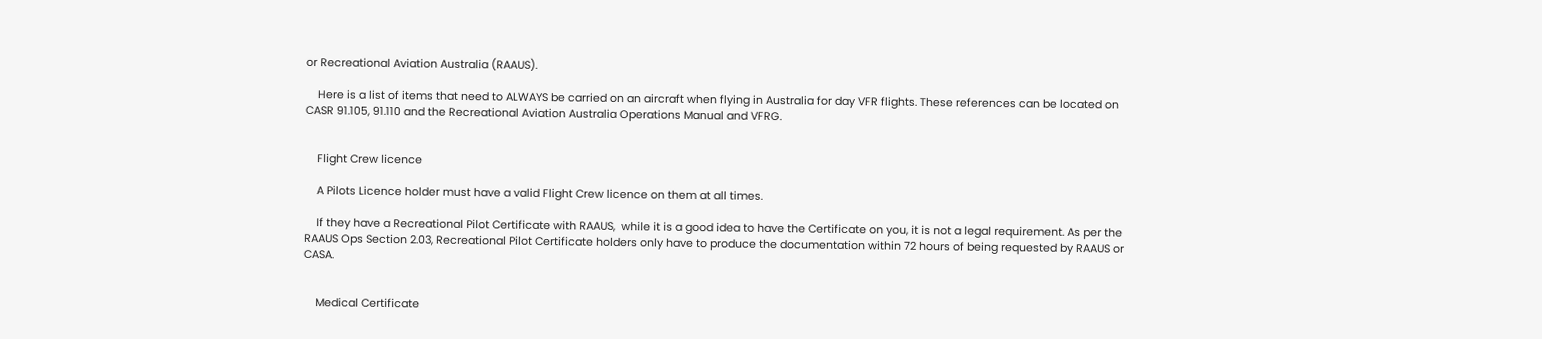or Recreational Aviation Australia (RAAUS).

    Here is a list of items that need to ALWAYS be carried on an aircraft when flying in Australia for day VFR flights. These references can be located on CASR 91.105, 91.110 and the Recreational Aviation Australia Operations Manual and VFRG.


    Flight Crew licence

    A Pilots Licence holder must have a valid Flight Crew licence on them at all times.

    If they have a Recreational Pilot Certificate with RAAUS,  while it is a good idea to have the Certificate on you, it is not a legal requirement. As per the RAAUS Ops Section 2.03, Recreational Pilot Certificate holders only have to produce the documentation within 72 hours of being requested by RAAUS or CASA.


    Medical Certificate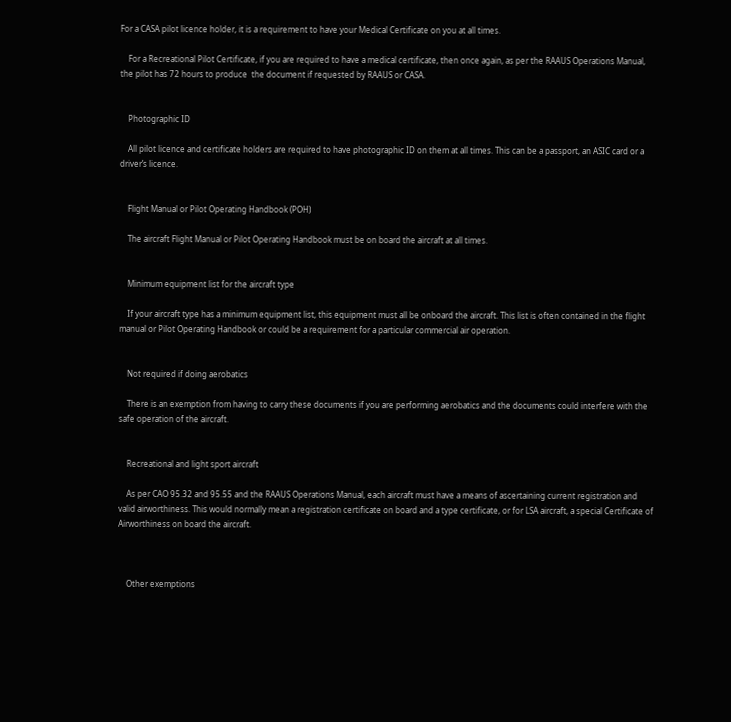For a CASA pilot licence holder, it is a requirement to have your Medical Certificate on you at all times.

    For a Recreational Pilot Certificate, if you are required to have a medical certificate, then once again, as per the RAAUS Operations Manual, the pilot has 72 hours to produce  the document if requested by RAAUS or CASA.


    Photographic ID

    All pilot licence and certificate holders are required to have photographic ID on them at all times. This can be a passport, an ASIC card or a driver’s licence.


    Flight Manual or Pilot Operating Handbook (POH)

    The aircraft Flight Manual or Pilot Operating Handbook must be on board the aircraft at all times.


    Minimum equipment list for the aircraft type

    If your aircraft type has a minimum equipment list, this equipment must all be onboard the aircraft. This list is often contained in the flight manual or Pilot Operating Handbook or could be a requirement for a particular commercial air operation.


    Not required if doing aerobatics

    There is an exemption from having to carry these documents if you are performing aerobatics and the documents could interfere with the safe operation of the aircraft.


    Recreational and light sport aircraft

    As per CAO 95.32 and 95.55 and the RAAUS Operations Manual, each aircraft must have a means of ascertaining current registration and valid airworthiness. This would normally mean a registration certificate on board and a type certificate, or for LSA aircraft, a special Certificate of Airworthiness on board the aircraft.



    Other exemptions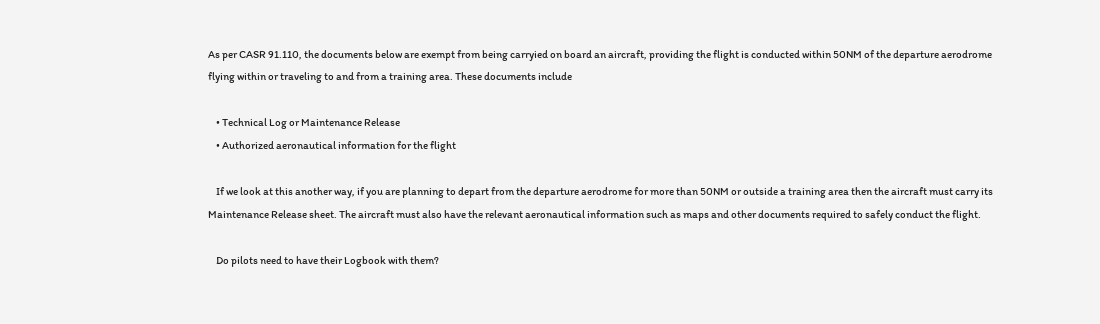As per CASR 91.110, the documents below are exempt from being carryied on board an aircraft, providing the flight is conducted within 50NM of the departure aerodrome flying within or traveling to and from a training area. These documents include

    • Technical Log or Maintenance Release
    • Authorized aeronautical information for the flight

    If we look at this another way, if you are planning to depart from the departure aerodrome for more than 50NM or outside a training area then the aircraft must carry its Maintenance Release sheet. The aircraft must also have the relevant aeronautical information such as maps and other documents required to safely conduct the flight.

    Do pilots need to have their Logbook with them?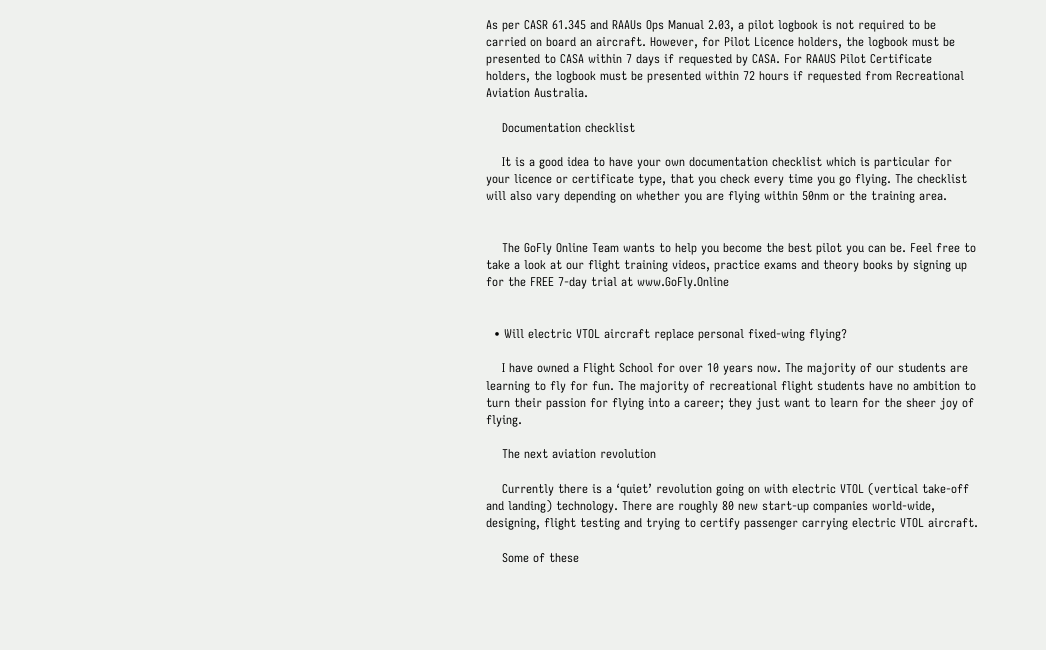As per CASR 61.345 and RAAUs Ops Manual 2.03, a pilot logbook is not required to be carried on board an aircraft. However, for Pilot Licence holders, the logbook must be presented to CASA within 7 days if requested by CASA. For RAAUS Pilot Certificate holders, the logbook must be presented within 72 hours if requested from Recreational Aviation Australia.

    Documentation checklist

    It is a good idea to have your own documentation checklist which is particular for your licence or certificate type, that you check every time you go flying. The checklist will also vary depending on whether you are flying within 50nm or the training area.


    The GoFly Online Team wants to help you become the best pilot you can be. Feel free to take a look at our flight training videos, practice exams and theory books by signing up for the FREE 7-day trial at www.GoFly.Online


  • Will electric VTOL aircraft replace personal fixed-wing flying?

    I have owned a Flight School for over 10 years now. The majority of our students are learning to fly for fun. The majority of recreational flight students have no ambition to turn their passion for flying into a career; they just want to learn for the sheer joy of flying.

    The next aviation revolution

    Currently there is a ‘quiet’ revolution going on with electric VTOL (vertical take-off and landing) technology. There are roughly 80 new start-up companies world-wide, designing, flight testing and trying to certify passenger carrying electric VTOL aircraft.

    Some of these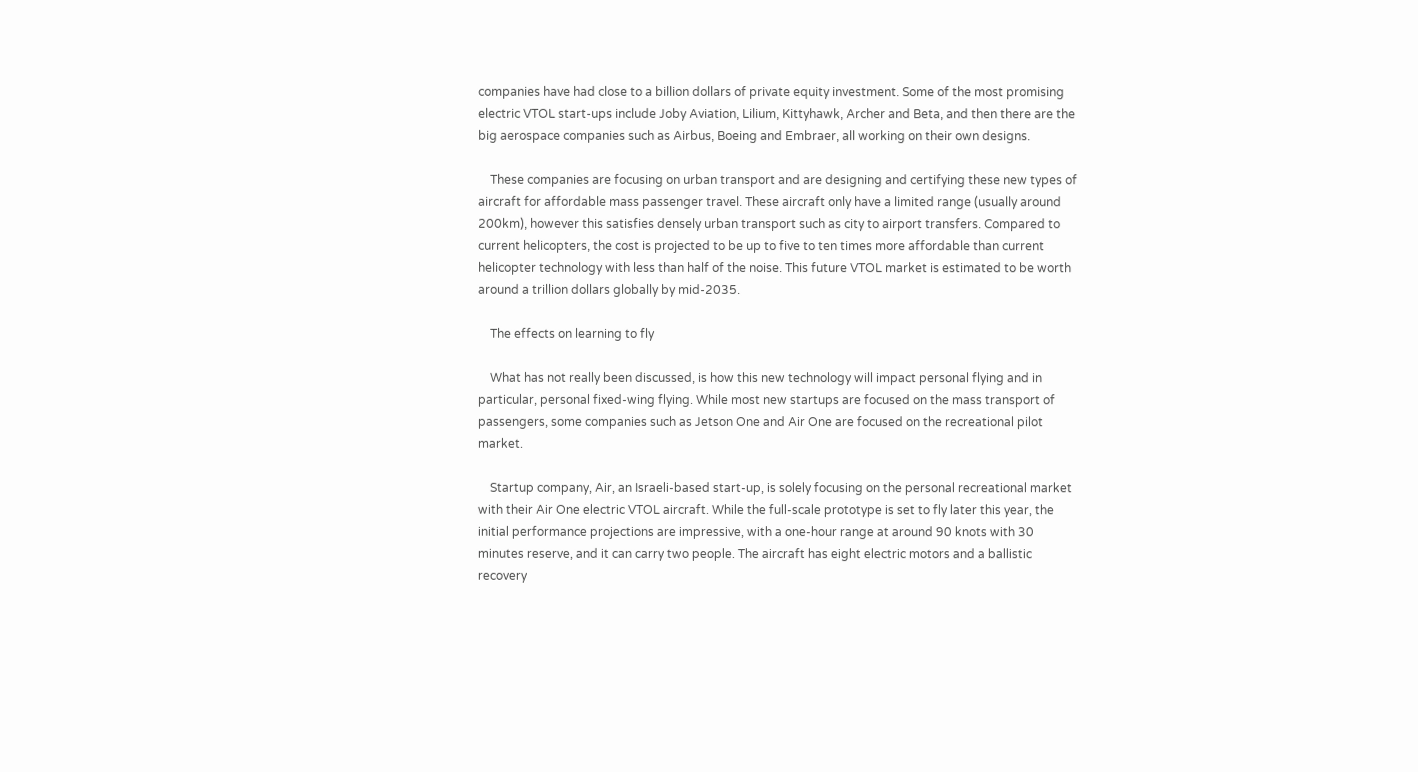companies have had close to a billion dollars of private equity investment. Some of the most promising electric VTOL start-ups include Joby Aviation, Lilium, Kittyhawk, Archer and Beta, and then there are the big aerospace companies such as Airbus, Boeing and Embraer, all working on their own designs.

    These companies are focusing on urban transport and are designing and certifying these new types of aircraft for affordable mass passenger travel. These aircraft only have a limited range (usually around 200km), however this satisfies densely urban transport such as city to airport transfers. Compared to current helicopters, the cost is projected to be up to five to ten times more affordable than current helicopter technology with less than half of the noise. This future VTOL market is estimated to be worth around a trillion dollars globally by mid-2035.

    The effects on learning to fly

    What has not really been discussed, is how this new technology will impact personal flying and in particular, personal fixed-wing flying. While most new startups are focused on the mass transport of passengers, some companies such as Jetson One and Air One are focused on the recreational pilot market.

    Startup company, Air, an Israeli-based start-up, is solely focusing on the personal recreational market with their Air One electric VTOL aircraft. While the full-scale prototype is set to fly later this year, the initial performance projections are impressive, with a one-hour range at around 90 knots with 30 minutes reserve, and it can carry two people. The aircraft has eight electric motors and a ballistic recovery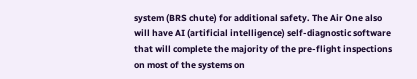system (BRS chute) for additional safety. The Air One also will have AI (artificial intelligence) self-diagnostic software that will complete the majority of the pre-flight inspections on most of the systems on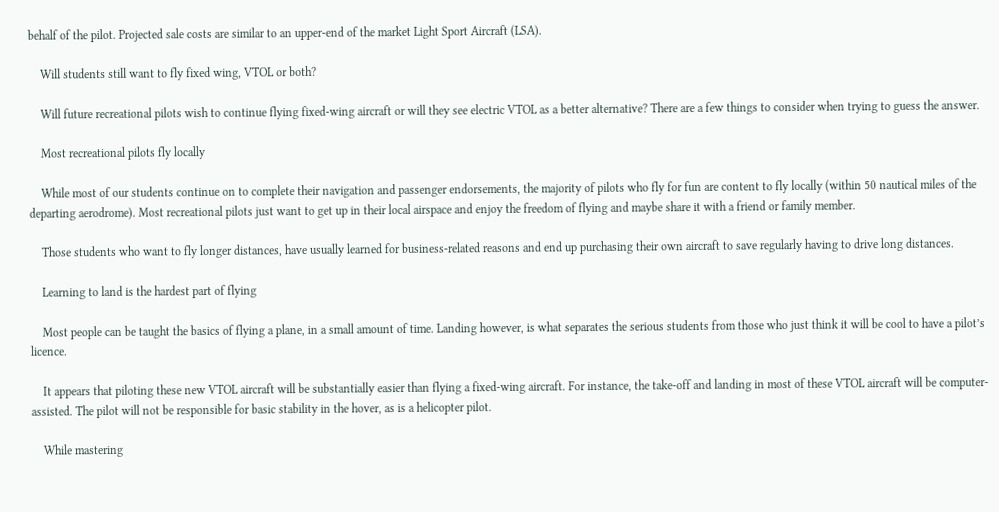behalf of the pilot. Projected sale costs are similar to an upper-end of the market Light Sport Aircraft (LSA).

    Will students still want to fly fixed wing, VTOL or both?

    Will future recreational pilots wish to continue flying fixed-wing aircraft or will they see electric VTOL as a better alternative? There are a few things to consider when trying to guess the answer.

    Most recreational pilots fly locally

    While most of our students continue on to complete their navigation and passenger endorsements, the majority of pilots who fly for fun are content to fly locally (within 50 nautical miles of the departing aerodrome). Most recreational pilots just want to get up in their local airspace and enjoy the freedom of flying and maybe share it with a friend or family member.

    Those students who want to fly longer distances, have usually learned for business-related reasons and end up purchasing their own aircraft to save regularly having to drive long distances.

    Learning to land is the hardest part of flying

    Most people can be taught the basics of flying a plane, in a small amount of time. Landing however, is what separates the serious students from those who just think it will be cool to have a pilot’s licence.

    It appears that piloting these new VTOL aircraft will be substantially easier than flying a fixed-wing aircraft. For instance, the take-off and landing in most of these VTOL aircraft will be computer-assisted. The pilot will not be responsible for basic stability in the hover, as is a helicopter pilot.

    While mastering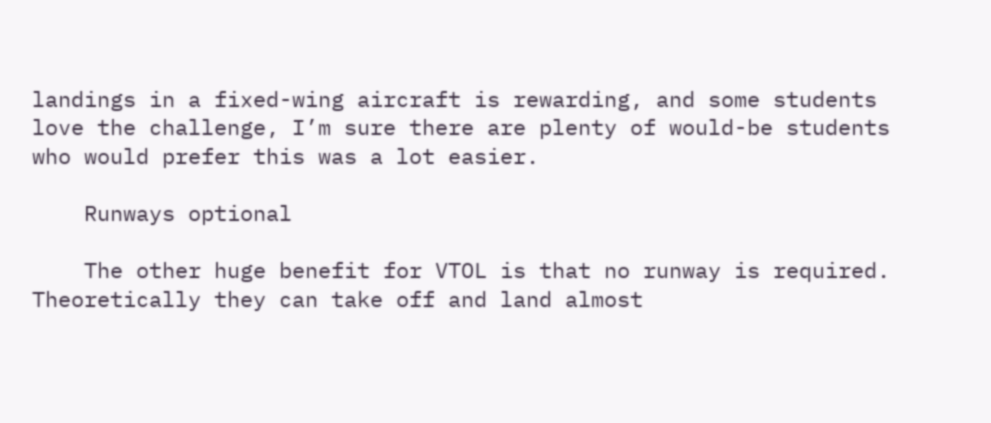landings in a fixed-wing aircraft is rewarding, and some students love the challenge, I’m sure there are plenty of would-be students who would prefer this was a lot easier.

    Runways optional

    The other huge benefit for VTOL is that no runway is required. Theoretically they can take off and land almost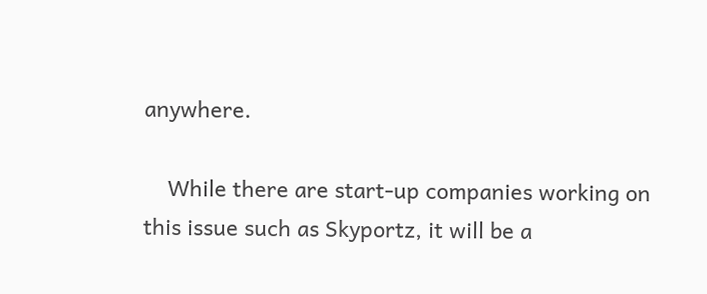anywhere.

    While there are start-up companies working on this issue such as Skyportz, it will be a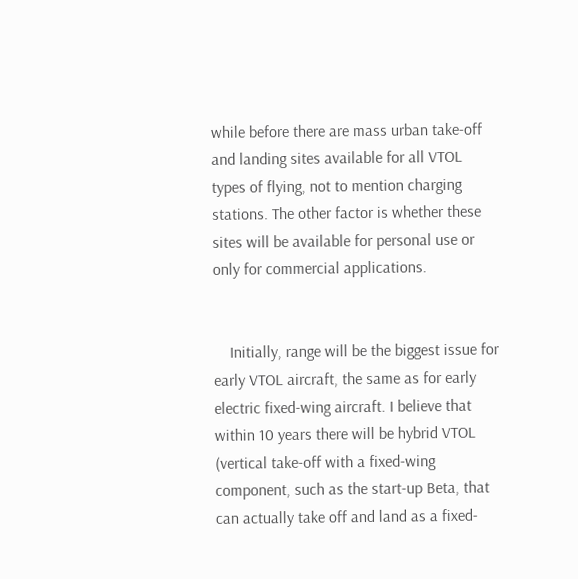while before there are mass urban take-off and landing sites available for all VTOL types of flying, not to mention charging stations. The other factor is whether these sites will be available for personal use or only for commercial applications.


    Initially, range will be the biggest issue for early VTOL aircraft, the same as for early electric fixed-wing aircraft. I believe that within 10 years there will be hybrid VTOL (vertical take-off with a fixed-wing component, such as the start-up Beta, that can actually take off and land as a fixed-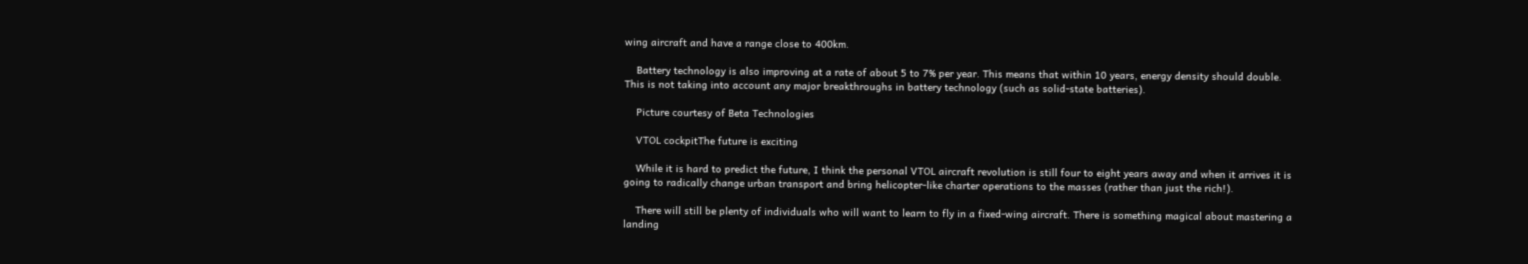wing aircraft and have a range close to 400km.

    Battery technology is also improving at a rate of about 5 to 7% per year. This means that within 10 years, energy density should double. This is not taking into account any major breakthroughs in battery technology (such as solid-state batteries).

    Picture courtesy of Beta Technologies

    VTOL cockpitThe future is exciting

    While it is hard to predict the future, I think the personal VTOL aircraft revolution is still four to eight years away and when it arrives it is going to radically change urban transport and bring helicopter-like charter operations to the masses (rather than just the rich!).

    There will still be plenty of individuals who will want to learn to fly in a fixed-wing aircraft. There is something magical about mastering a landing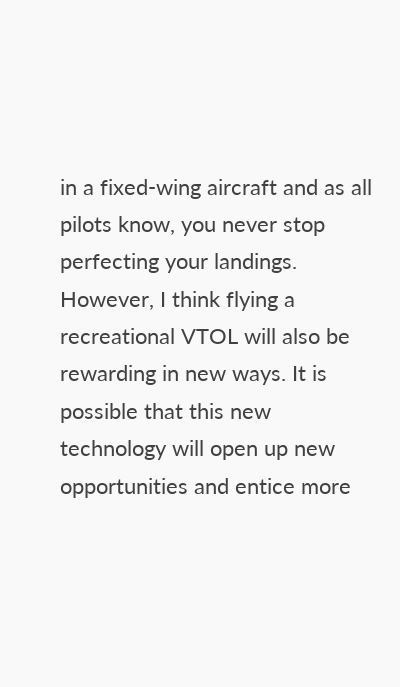in a fixed-wing aircraft and as all pilots know, you never stop perfecting your landings. However, I think flying a recreational VTOL will also be rewarding in new ways. It is possible that this new technology will open up new opportunities and entice more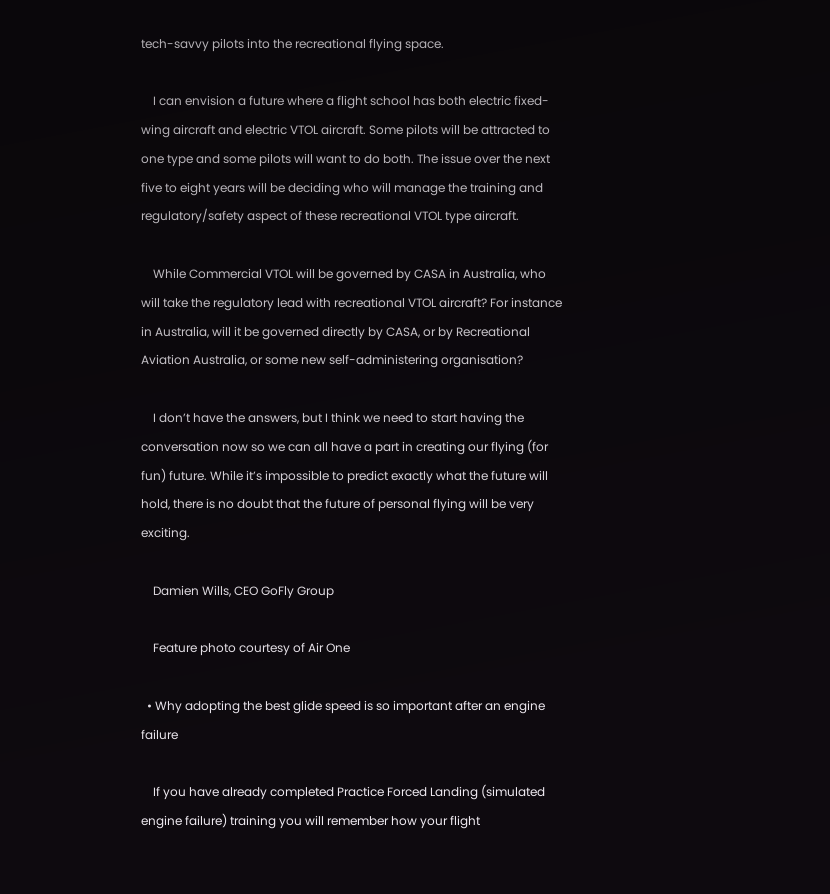tech-savvy pilots into the recreational flying space.

    I can envision a future where a flight school has both electric fixed-wing aircraft and electric VTOL aircraft. Some pilots will be attracted to one type and some pilots will want to do both. The issue over the next five to eight years will be deciding who will manage the training and regulatory/safety aspect of these recreational VTOL type aircraft.

    While Commercial VTOL will be governed by CASA in Australia, who will take the regulatory lead with recreational VTOL aircraft? For instance in Australia, will it be governed directly by CASA, or by Recreational Aviation Australia, or some new self-administering organisation?

    I don’t have the answers, but I think we need to start having the conversation now so we can all have a part in creating our flying (for fun) future. While it’s impossible to predict exactly what the future will hold, there is no doubt that the future of personal flying will be very exciting.

    Damien Wills, CEO GoFly Group

    Feature photo courtesy of Air One

  • Why adopting the best glide speed is so important after an engine failure

    If you have already completed Practice Forced Landing (simulated engine failure) training you will remember how your flight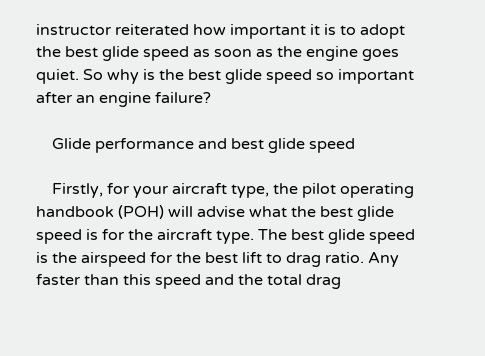instructor reiterated how important it is to adopt the best glide speed as soon as the engine goes quiet. So why is the best glide speed so important after an engine failure?

    Glide performance and best glide speed

    Firstly, for your aircraft type, the pilot operating handbook (POH) will advise what the best glide speed is for the aircraft type. The best glide speed is the airspeed for the best lift to drag ratio. Any faster than this speed and the total drag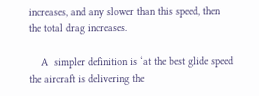increases, and any slower than this speed, then the total drag increases.

    A  simpler definition is ‘at the best glide speed the aircraft is delivering the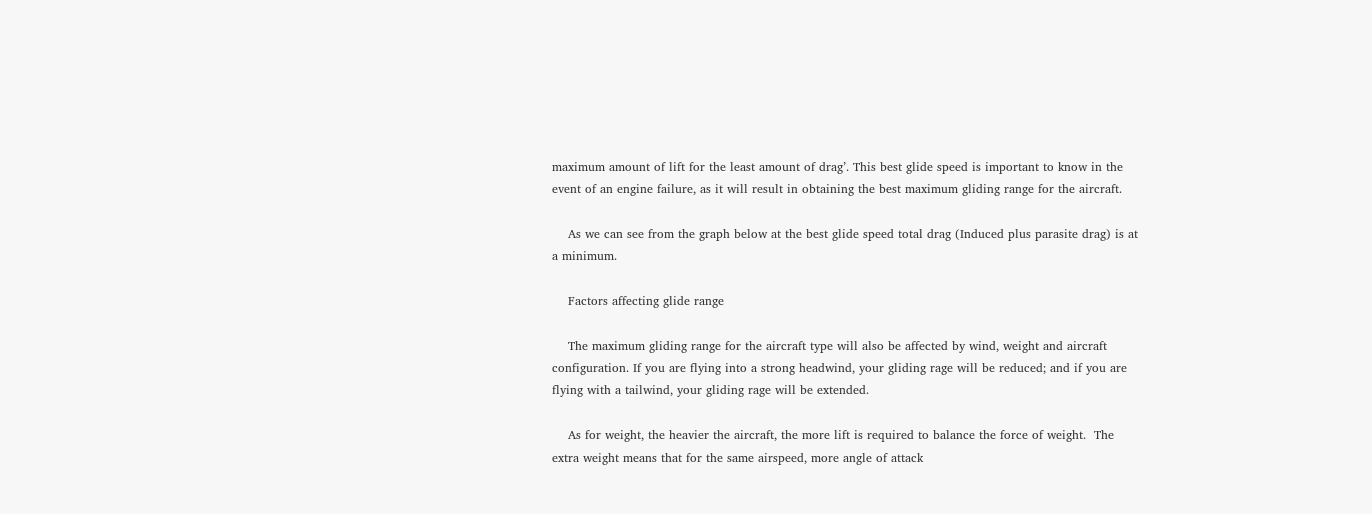maximum amount of lift for the least amount of drag’. This best glide speed is important to know in the event of an engine failure, as it will result in obtaining the best maximum gliding range for the aircraft.

    As we can see from the graph below at the best glide speed total drag (Induced plus parasite drag) is at a minimum.

    Factors affecting glide range

    The maximum gliding range for the aircraft type will also be affected by wind, weight and aircraft configuration. If you are flying into a strong headwind, your gliding rage will be reduced; and if you are flying with a tailwind, your gliding rage will be extended.

    As for weight, the heavier the aircraft, the more lift is required to balance the force of weight.  The extra weight means that for the same airspeed, more angle of attack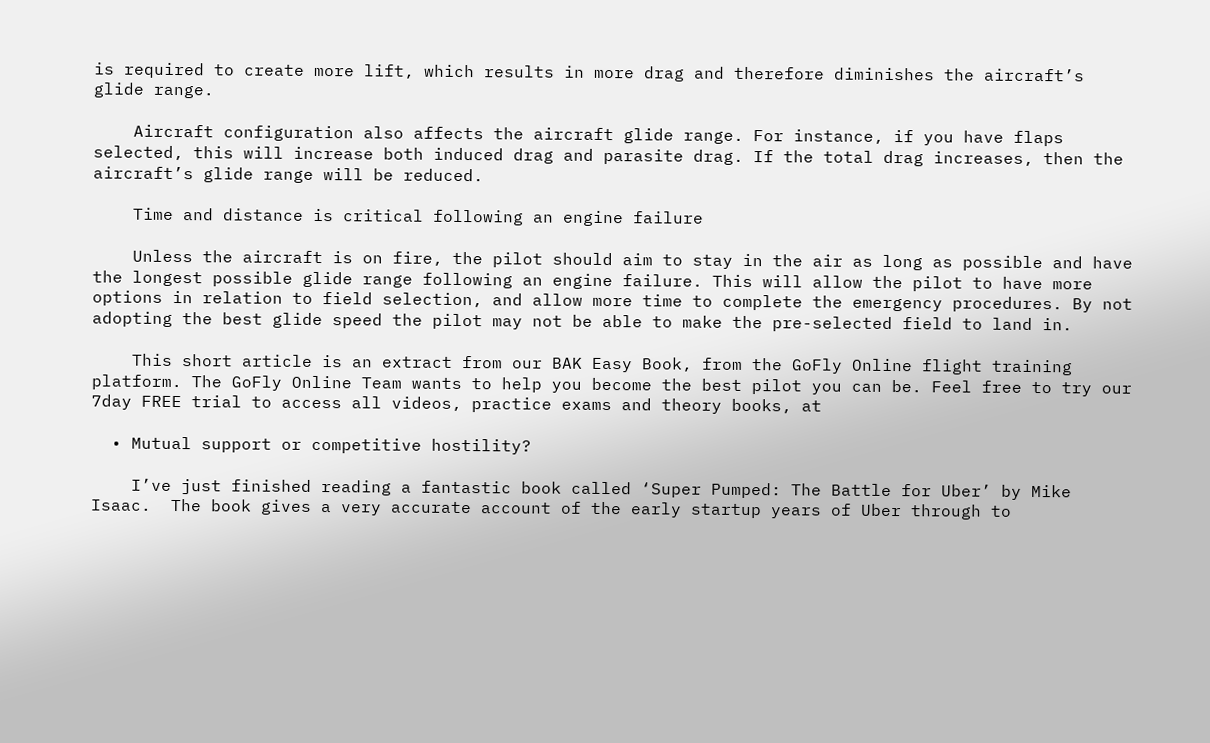is required to create more lift, which results in more drag and therefore diminishes the aircraft’s glide range.

    Aircraft configuration also affects the aircraft glide range. For instance, if you have flaps selected, this will increase both induced drag and parasite drag. If the total drag increases, then the aircraft’s glide range will be reduced.

    Time and distance is critical following an engine failure

    Unless the aircraft is on fire, the pilot should aim to stay in the air as long as possible and have the longest possible glide range following an engine failure. This will allow the pilot to have more options in relation to field selection, and allow more time to complete the emergency procedures. By not adopting the best glide speed the pilot may not be able to make the pre-selected field to land in.

    This short article is an extract from our BAK Easy Book, from the GoFly Online flight training platform. The GoFly Online Team wants to help you become the best pilot you can be. Feel free to try our 7day FREE trial to access all videos, practice exams and theory books, at

  • Mutual support or competitive hostility?

    I’ve just finished reading a fantastic book called ‘Super Pumped: The Battle for Uber’ by Mike Isaac.  The book gives a very accurate account of the early startup years of Uber through to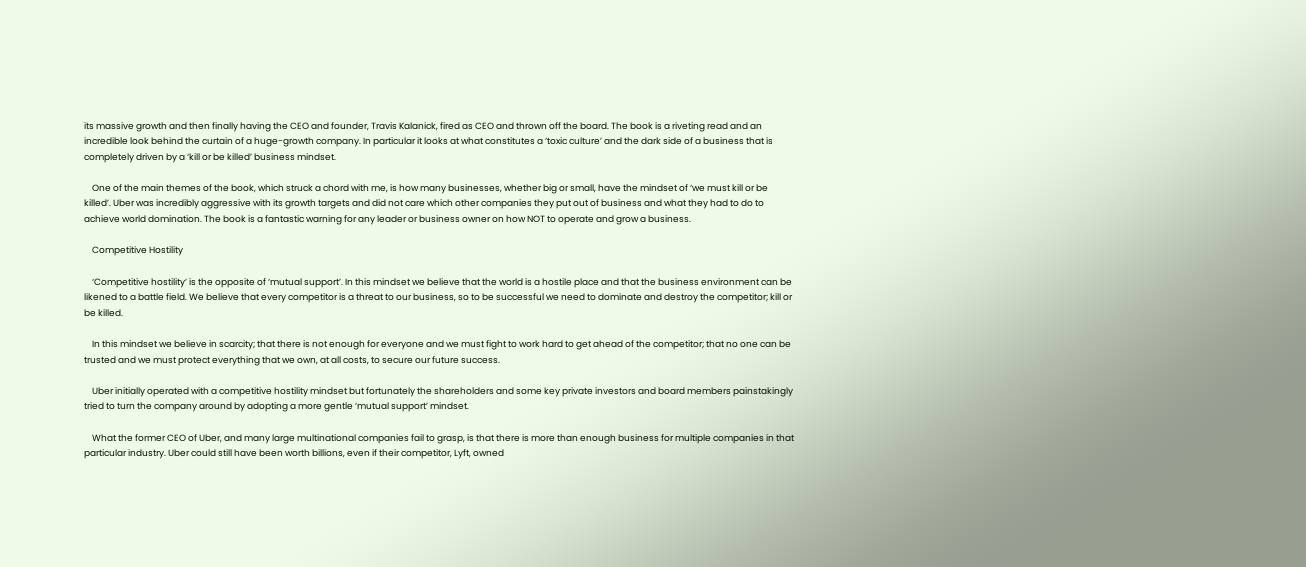its massive growth and then finally having the CEO and founder, Travis Kalanick, fired as CEO and thrown off the board. The book is a riveting read and an incredible look behind the curtain of a huge-growth company. In particular it looks at what constitutes a ‘toxic culture’ and the dark side of a business that is completely driven by a ‘kill or be killed’ business mindset.

    One of the main themes of the book, which struck a chord with me, is how many businesses, whether big or small, have the mindset of ‘we must kill or be killed’. Uber was incredibly aggressive with its growth targets and did not care which other companies they put out of business and what they had to do to achieve world domination. The book is a fantastic warning for any leader or business owner on how NOT to operate and grow a business.

    Competitive Hostility

    ‘Competitive hostility’ is the opposite of ‘mutual support’. In this mindset we believe that the world is a hostile place and that the business environment can be likened to a battle field. We believe that every competitor is a threat to our business, so to be successful we need to dominate and destroy the competitor; kill or be killed.

    In this mindset we believe in scarcity; that there is not enough for everyone and we must fight to work hard to get ahead of the competitor; that no one can be trusted and we must protect everything that we own, at all costs, to secure our future success.

    Uber initially operated with a competitive hostility mindset but fortunately the shareholders and some key private investors and board members painstakingly tried to turn the company around by adopting a more gentle ‘mutual support’ mindset.

    What the former CEO of Uber, and many large multinational companies fail to grasp, is that there is more than enough business for multiple companies in that particular industry. Uber could still have been worth billions, even if their competitor, Lyft, owned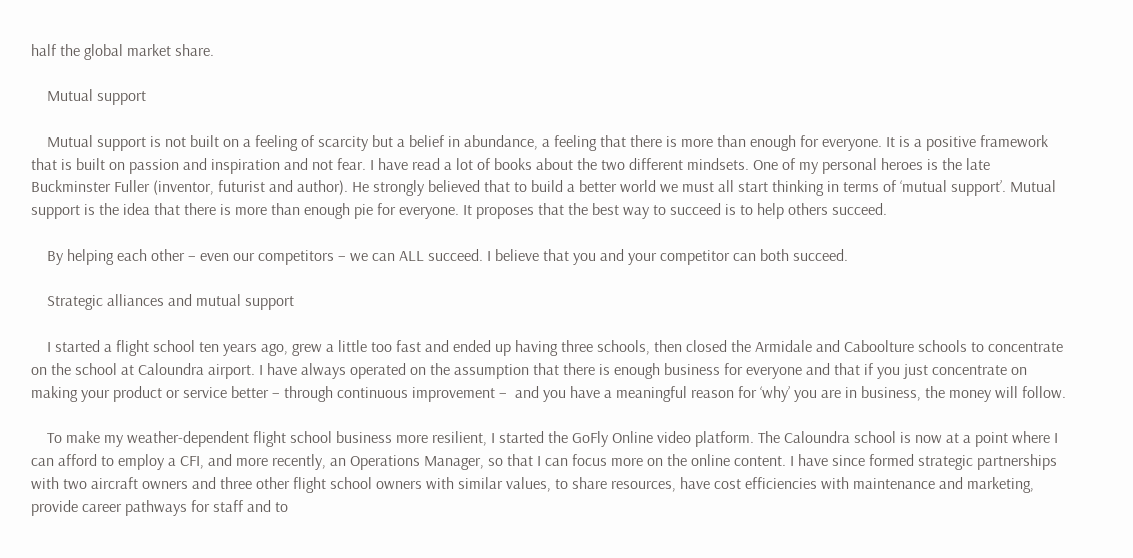half the global market share.

    Mutual support

    Mutual support is not built on a feeling of scarcity but a belief in abundance, a feeling that there is more than enough for everyone. It is a positive framework that is built on passion and inspiration and not fear. I have read a lot of books about the two different mindsets. One of my personal heroes is the late Buckminster Fuller (inventor, futurist and author). He strongly believed that to build a better world we must all start thinking in terms of ‘mutual support’. Mutual support is the idea that there is more than enough pie for everyone. It proposes that the best way to succeed is to help others succeed.

    By helping each other – even our competitors – we can ALL succeed. I believe that you and your competitor can both succeed.

    Strategic alliances and mutual support

    I started a flight school ten years ago, grew a little too fast and ended up having three schools, then closed the Armidale and Caboolture schools to concentrate on the school at Caloundra airport. I have always operated on the assumption that there is enough business for everyone and that if you just concentrate on making your product or service better – through continuous improvement –  and you have a meaningful reason for ‘why’ you are in business, the money will follow.

    To make my weather-dependent flight school business more resilient, I started the GoFly Online video platform. The Caloundra school is now at a point where I can afford to employ a CFI, and more recently, an Operations Manager, so that I can focus more on the online content. I have since formed strategic partnerships with two aircraft owners and three other flight school owners with similar values, to share resources, have cost efficiencies with maintenance and marketing, provide career pathways for staff and to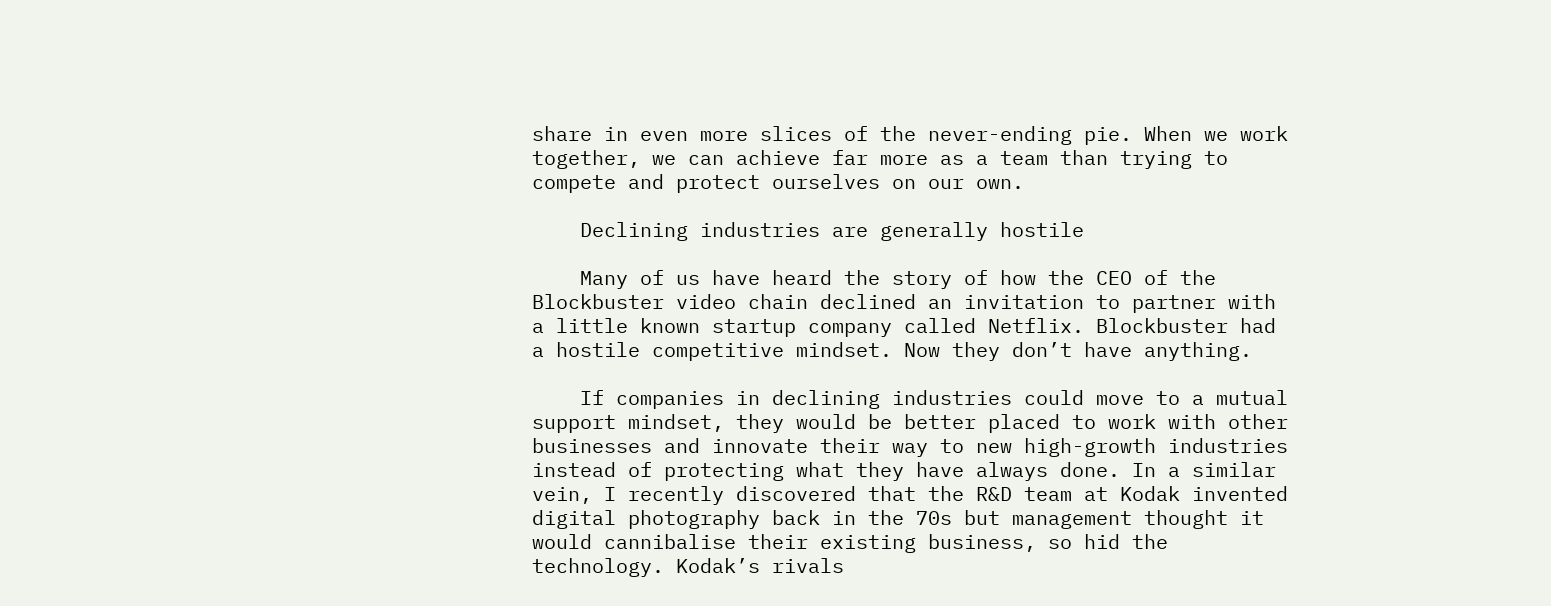share in even more slices of the never-ending pie. When we work together, we can achieve far more as a team than trying to compete and protect ourselves on our own.

    Declining industries are generally hostile

    Many of us have heard the story of how the CEO of the Blockbuster video chain declined an invitation to partner with a little known startup company called Netflix. Blockbuster had a hostile competitive mindset. Now they don’t have anything.

    If companies in declining industries could move to a mutual support mindset, they would be better placed to work with other businesses and innovate their way to new high-growth industries instead of protecting what they have always done. In a similar vein, I recently discovered that the R&D team at Kodak invented digital photography back in the 70s but management thought it would cannibalise their existing business, so hid the technology. Kodak’s rivals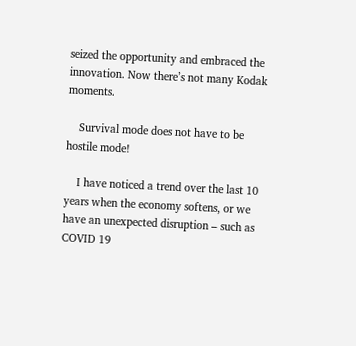seized the opportunity and embraced the innovation. Now there’s not many Kodak moments.

    Survival mode does not have to be hostile mode!

    I have noticed a trend over the last 10 years when the economy softens, or we have an unexpected disruption – such as COVID 19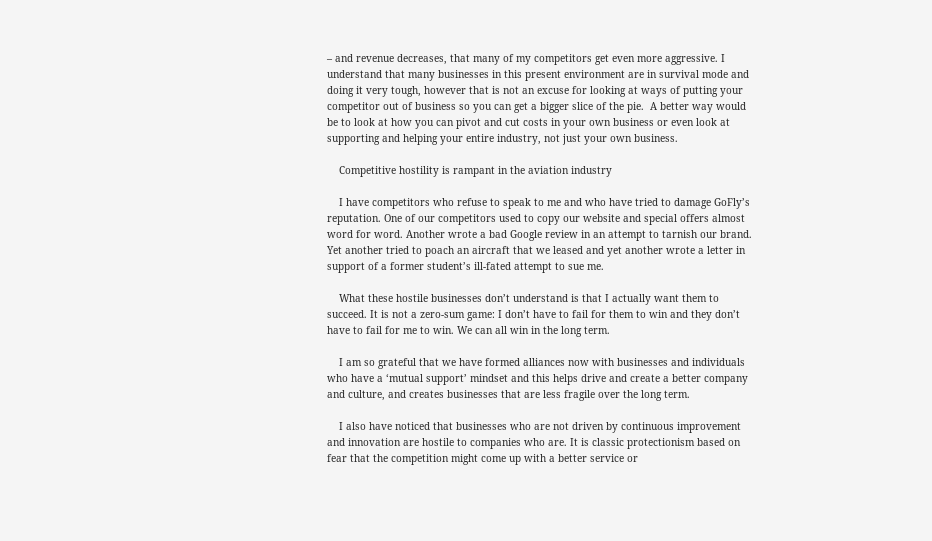– and revenue decreases, that many of my competitors get even more aggressive. I understand that many businesses in this present environment are in survival mode and doing it very tough, however that is not an excuse for looking at ways of putting your competitor out of business so you can get a bigger slice of the pie.  A better way would be to look at how you can pivot and cut costs in your own business or even look at supporting and helping your entire industry, not just your own business.

    Competitive hostility is rampant in the aviation industry

    I have competitors who refuse to speak to me and who have tried to damage GoFly’s reputation. One of our competitors used to copy our website and special offers almost word for word. Another wrote a bad Google review in an attempt to tarnish our brand. Yet another tried to poach an aircraft that we leased and yet another wrote a letter in support of a former student’s ill-fated attempt to sue me.

    What these hostile businesses don’t understand is that I actually want them to succeed. It is not a zero-sum game: I don’t have to fail for them to win and they don’t have to fail for me to win. We can all win in the long term.

    I am so grateful that we have formed alliances now with businesses and individuals who have a ‘mutual support’ mindset and this helps drive and create a better company and culture, and creates businesses that are less fragile over the long term.

    I also have noticed that businesses who are not driven by continuous improvement and innovation are hostile to companies who are. It is classic protectionism based on fear that the competition might come up with a better service or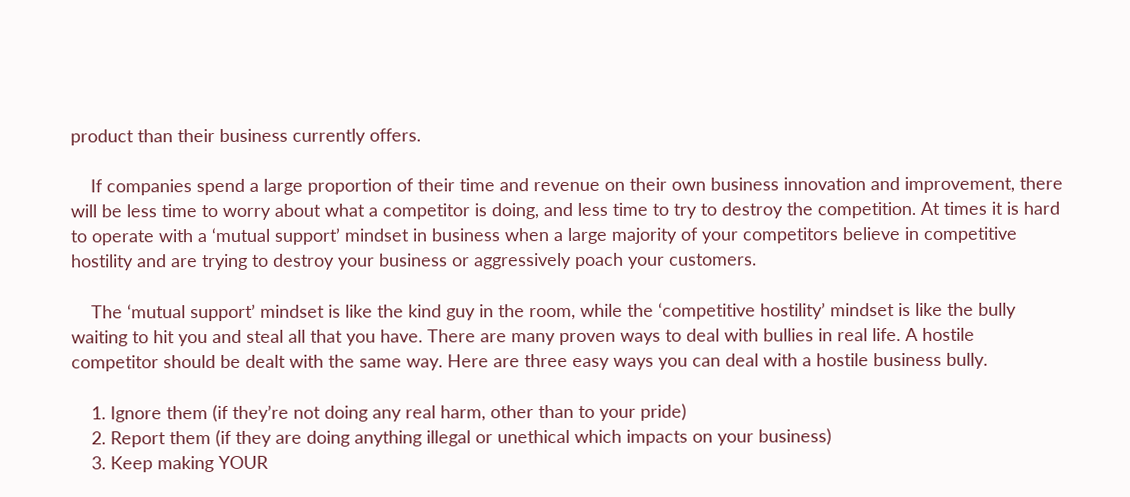product than their business currently offers.

    If companies spend a large proportion of their time and revenue on their own business innovation and improvement, there will be less time to worry about what a competitor is doing, and less time to try to destroy the competition. At times it is hard to operate with a ‘mutual support’ mindset in business when a large majority of your competitors believe in competitive hostility and are trying to destroy your business or aggressively poach your customers.

    The ‘mutual support’ mindset is like the kind guy in the room, while the ‘competitive hostility’ mindset is like the bully waiting to hit you and steal all that you have. There are many proven ways to deal with bullies in real life. A hostile competitor should be dealt with the same way. Here are three easy ways you can deal with a hostile business bully.

    1. Ignore them (if they’re not doing any real harm, other than to your pride)
    2. Report them (if they are doing anything illegal or unethical which impacts on your business)
    3. Keep making YOUR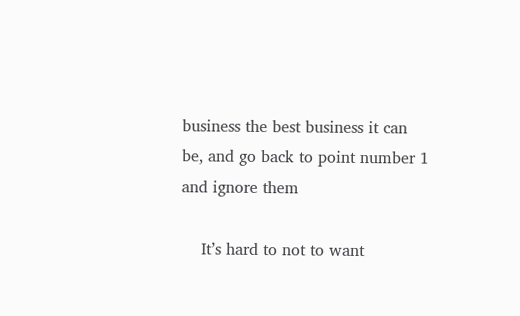business the best business it can be, and go back to point number 1 and ignore them

    It’s hard to not to want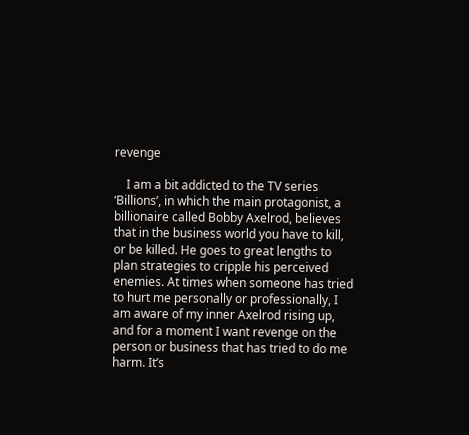revenge

    I am a bit addicted to the TV series ‘Billions’, in which the main protagonist, a billionaire called Bobby Axelrod, believes that in the business world you have to kill, or be killed. He goes to great lengths to plan strategies to cripple his perceived enemies. At times when someone has tried to hurt me personally or professionally, I am aware of my inner Axelrod rising up, and for a moment I want revenge on the person or business that has tried to do me harm. It’s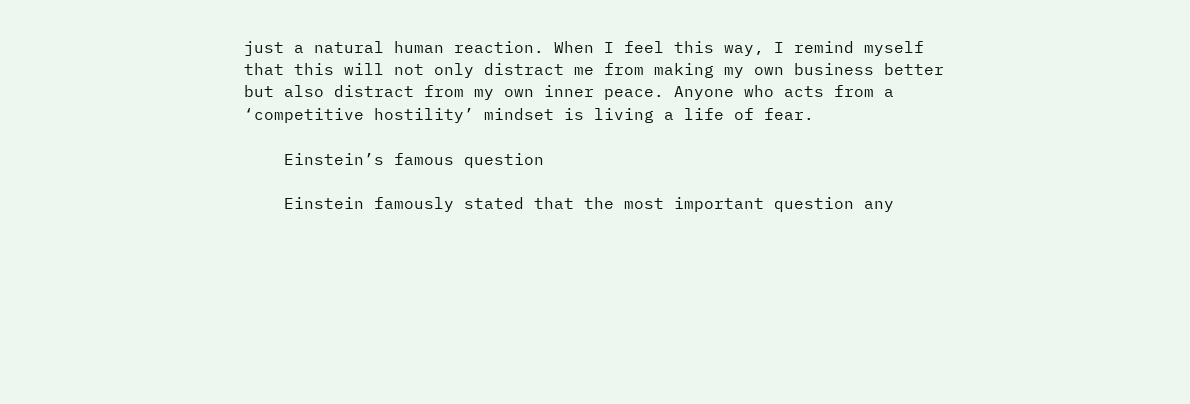just a natural human reaction. When I feel this way, I remind myself that this will not only distract me from making my own business better but also distract from my own inner peace. Anyone who acts from a ‘competitive hostility’ mindset is living a life of fear.

    Einstein’s famous question

    Einstein famously stated that the most important question any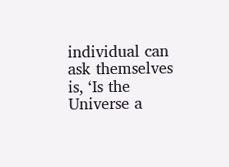individual can ask themselves is, ‘Is the Universe a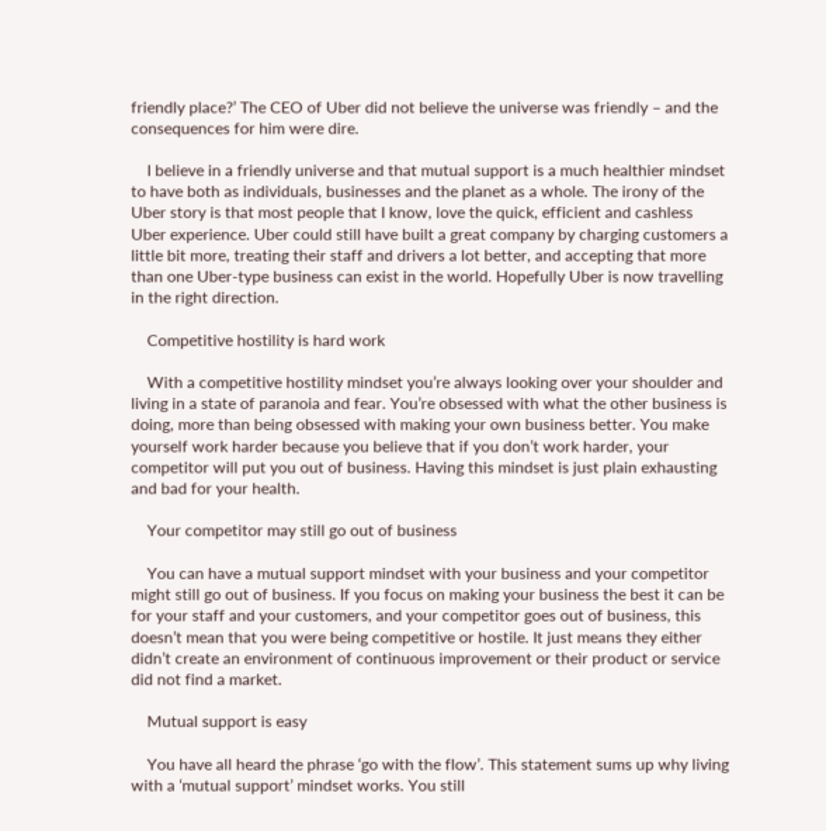friendly place?’ The CEO of Uber did not believe the universe was friendly – and the consequences for him were dire.

    I believe in a friendly universe and that mutual support is a much healthier mindset to have both as individuals, businesses and the planet as a whole. The irony of the Uber story is that most people that I know, love the quick, efficient and cashless Uber experience. Uber could still have built a great company by charging customers a little bit more, treating their staff and drivers a lot better, and accepting that more than one Uber-type business can exist in the world. Hopefully Uber is now travelling in the right direction.

    Competitive hostility is hard work

    With a competitive hostility mindset you’re always looking over your shoulder and living in a state of paranoia and fear. You’re obsessed with what the other business is doing, more than being obsessed with making your own business better. You make yourself work harder because you believe that if you don’t work harder, your competitor will put you out of business. Having this mindset is just plain exhausting and bad for your health.

    Your competitor may still go out of business

    You can have a mutual support mindset with your business and your competitor might still go out of business. If you focus on making your business the best it can be for your staff and your customers, and your competitor goes out of business, this doesn’t mean that you were being competitive or hostile. It just means they either didn’t create an environment of continuous improvement or their product or service did not find a market.

    Mutual support is easy

    You have all heard the phrase ‘go with the flow’. This statement sums up why living with a ‘mutual support’ mindset works. You still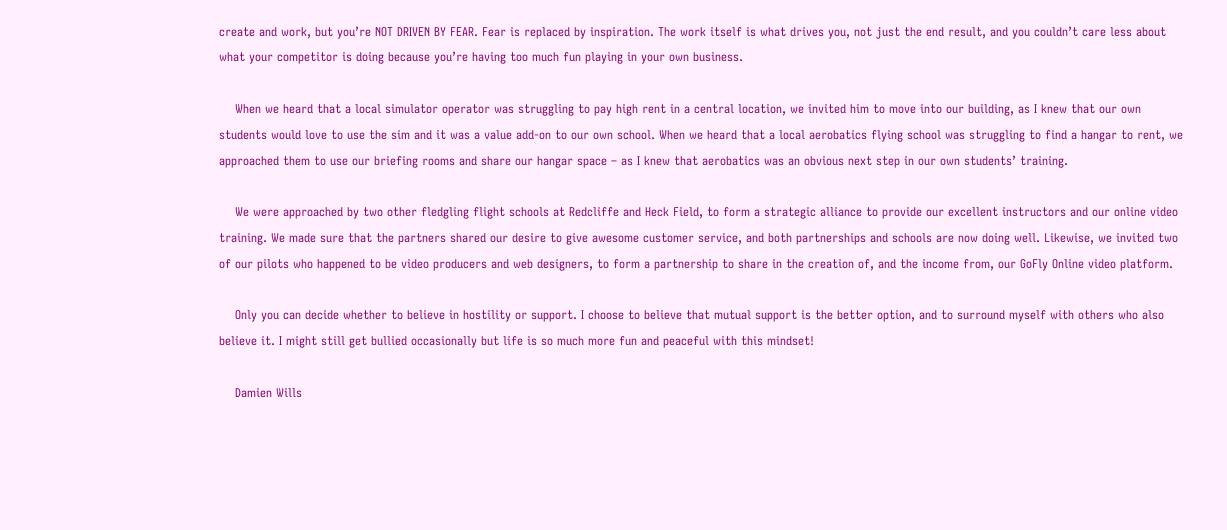create and work, but you’re NOT DRIVEN BY FEAR. Fear is replaced by inspiration. The work itself is what drives you, not just the end result, and you couldn’t care less about what your competitor is doing because you’re having too much fun playing in your own business.

    When we heard that a local simulator operator was struggling to pay high rent in a central location, we invited him to move into our building, as I knew that our own students would love to use the sim and it was a value add-on to our own school. When we heard that a local aerobatics flying school was struggling to find a hangar to rent, we approached them to use our briefing rooms and share our hangar space – as I knew that aerobatics was an obvious next step in our own students’ training.

    We were approached by two other fledgling flight schools at Redcliffe and Heck Field, to form a strategic alliance to provide our excellent instructors and our online video training. We made sure that the partners shared our desire to give awesome customer service, and both partnerships and schools are now doing well. Likewise, we invited two of our pilots who happened to be video producers and web designers, to form a partnership to share in the creation of, and the income from, our GoFly Online video platform.

    Only you can decide whether to believe in hostility or support. I choose to believe that mutual support is the better option, and to surround myself with others who also believe it. I might still get bullied occasionally but life is so much more fun and peaceful with this mindset!

    Damien Wills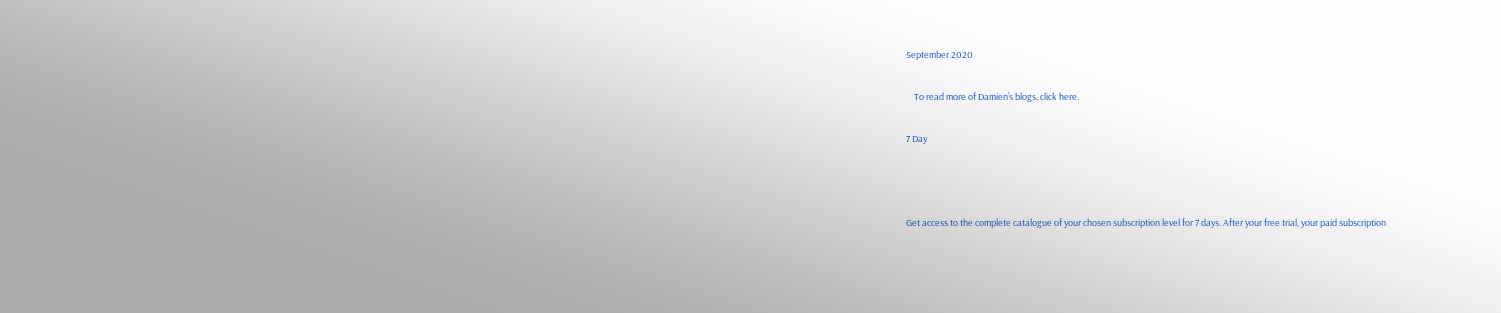September 2020

    To read more of Damien’s blogs, click here.

7 Day



Get access to the complete catalogue of your chosen subscription level for 7 days. After your free trial, your paid subscription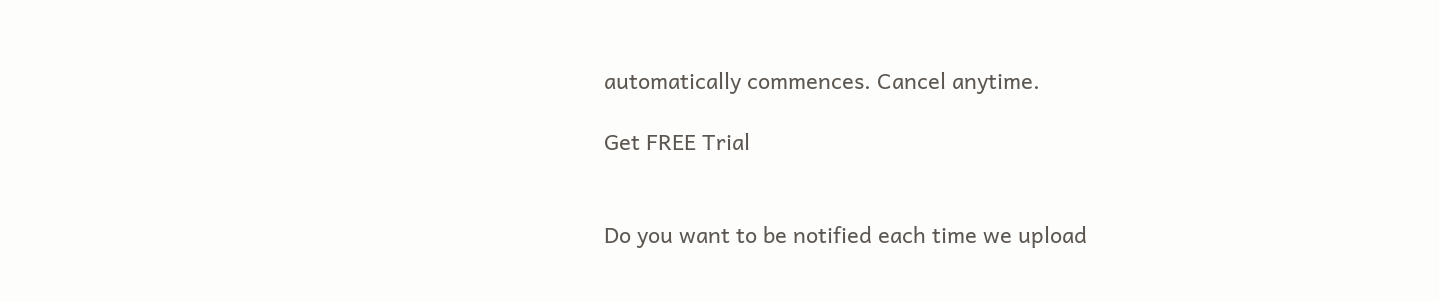automatically commences. Cancel anytime.

Get FREE Trial


Do you want to be notified each time we upload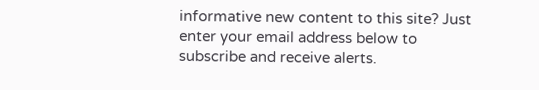informative new content to this site? Just enter your email address below to subscribe and receive alerts.